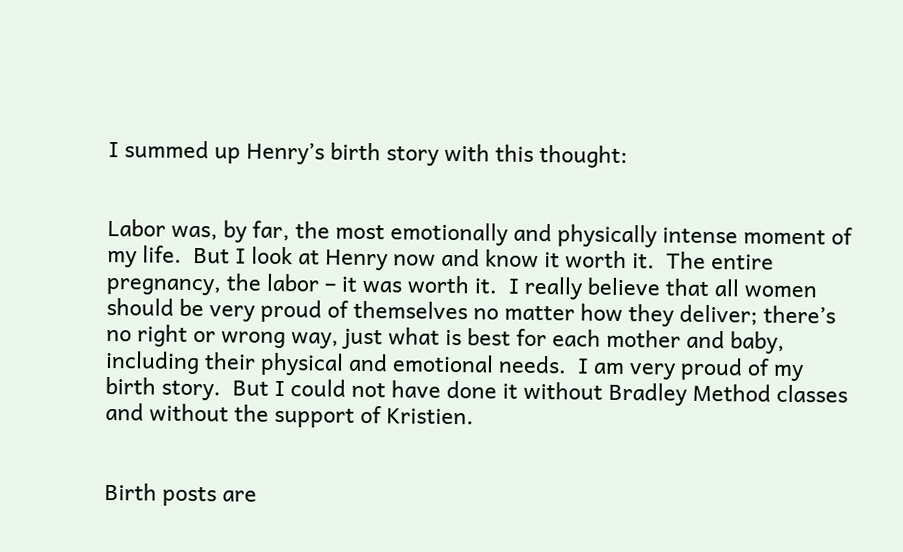I summed up Henry’s birth story with this thought:


Labor was, by far, the most emotionally and physically intense moment of my life.  But I look at Henry now and know it worth it.  The entire pregnancy, the labor – it was worth it.  I really believe that all women should be very proud of themselves no matter how they deliver; there’s no right or wrong way, just what is best for each mother and baby, including their physical and emotional needs.  I am very proud of my birth story.  But I could not have done it without Bradley Method classes and without the support of Kristien.


Birth posts are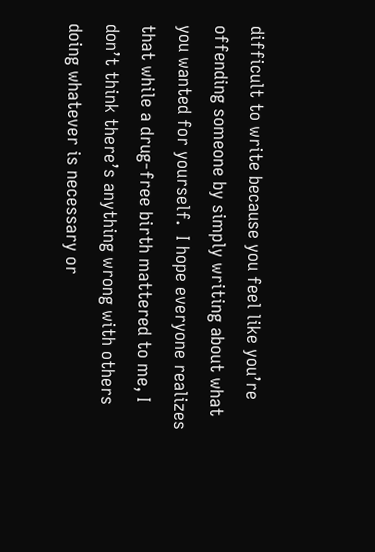difficult to write because you feel like you’re offending someone by simply writing about what you wanted for yourself.  I hope everyone realizes that while a drug-free birth mattered to me, I don’t think there’s anything wrong with others doing whatever is necessary or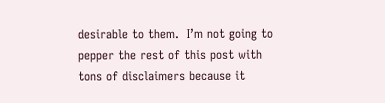desirable to them.  I’m not going to pepper the rest of this post with tons of disclaimers because it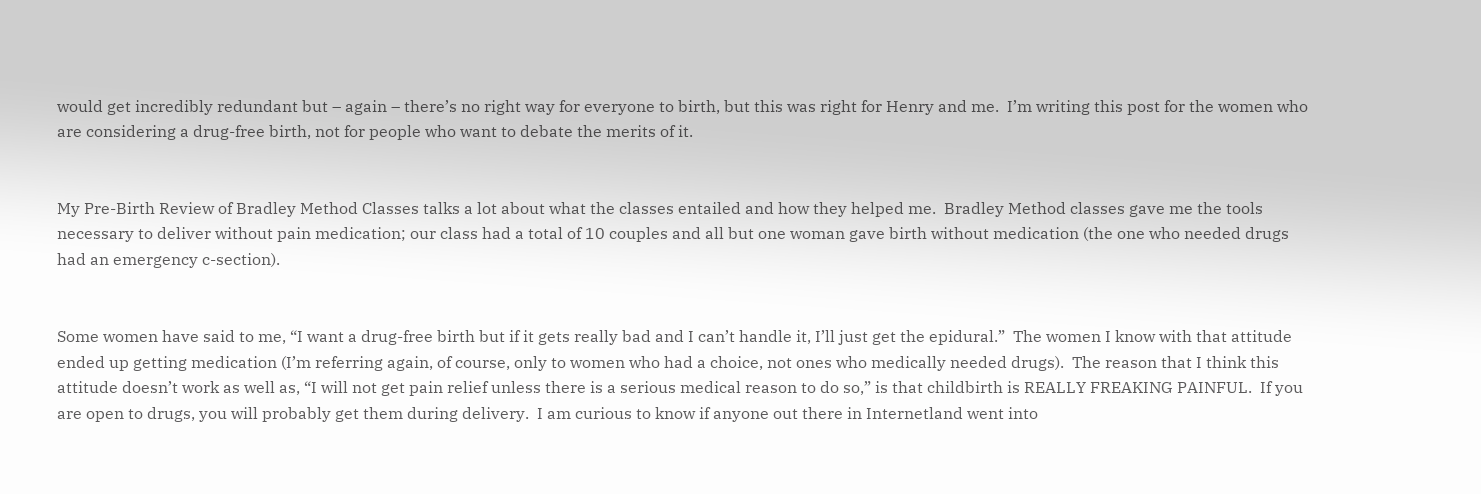would get incredibly redundant but – again – there’s no right way for everyone to birth, but this was right for Henry and me.  I’m writing this post for the women who are considering a drug-free birth, not for people who want to debate the merits of it.


My Pre-Birth Review of Bradley Method Classes talks a lot about what the classes entailed and how they helped me.  Bradley Method classes gave me the tools necessary to deliver without pain medication; our class had a total of 10 couples and all but one woman gave birth without medication (the one who needed drugs had an emergency c-section).


Some women have said to me, “I want a drug-free birth but if it gets really bad and I can’t handle it, I’ll just get the epidural.”  The women I know with that attitude ended up getting medication (I’m referring again, of course, only to women who had a choice, not ones who medically needed drugs).  The reason that I think this attitude doesn’t work as well as, “I will not get pain relief unless there is a serious medical reason to do so,” is that childbirth is REALLY FREAKING PAINFUL.  If you are open to drugs, you will probably get them during delivery.  I am curious to know if anyone out there in Internetland went into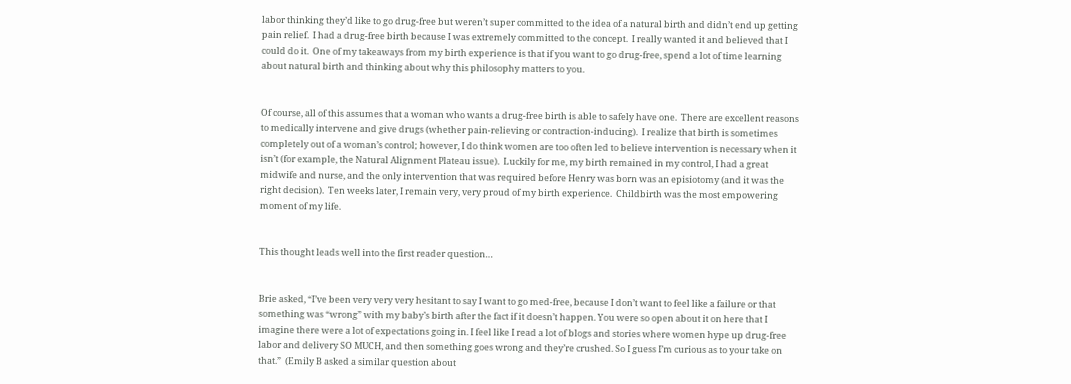labor thinking they’d like to go drug-free but weren’t super committed to the idea of a natural birth and didn’t end up getting pain relief.  I had a drug-free birth because I was extremely committed to the concept.  I really wanted it and believed that I could do it.  One of my takeaways from my birth experience is that if you want to go drug-free, spend a lot of time learning about natural birth and thinking about why this philosophy matters to you.


Of course, all of this assumes that a woman who wants a drug-free birth is able to safely have one.  There are excellent reasons to medically intervene and give drugs (whether pain-relieving or contraction-inducing).  I realize that birth is sometimes completely out of a woman’s control; however, I do think women are too often led to believe intervention is necessary when it isn’t (for example, the Natural Alignment Plateau issue).  Luckily for me, my birth remained in my control, I had a great midwife and nurse, and the only intervention that was required before Henry was born was an episiotomy (and it was the right decision).  Ten weeks later, I remain very, very proud of my birth experience.  Childbirth was the most empowering moment of my life.


This thought leads well into the first reader question…


Brie asked, “I’ve been very very very hesitant to say I want to go med-free, because I don’t want to feel like a failure or that something was “wrong” with my baby’s birth after the fact if it doesn’t happen. You were so open about it on here that I imagine there were a lot of expectations going in. I feel like I read a lot of blogs and stories where women hype up drug-free labor and delivery SO MUCH, and then something goes wrong and they’re crushed. So I guess I’m curious as to your take on that.”  (Emily B asked a similar question about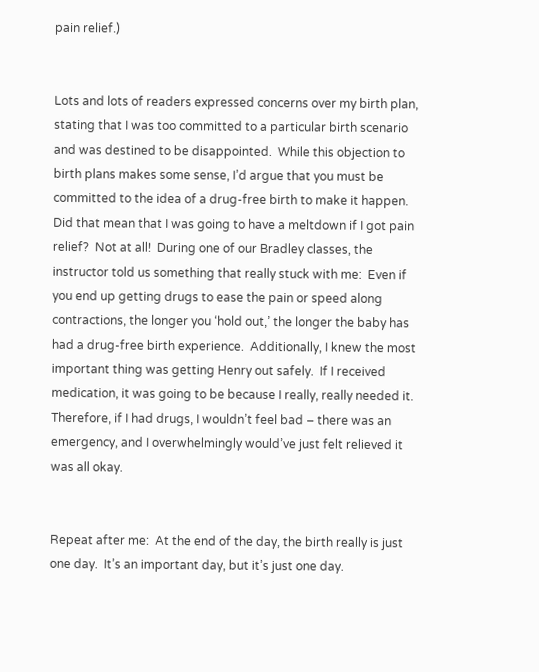pain relief.)


Lots and lots of readers expressed concerns over my birth plan, stating that I was too committed to a particular birth scenario and was destined to be disappointed.  While this objection to birth plans makes some sense, I’d argue that you must be committed to the idea of a drug-free birth to make it happen.  Did that mean that I was going to have a meltdown if I got pain relief?  Not at all!  During one of our Bradley classes, the instructor told us something that really stuck with me:  Even if you end up getting drugs to ease the pain or speed along contractions, the longer you ‘hold out,’ the longer the baby has had a drug-free birth experience.  Additionally, I knew the most important thing was getting Henry out safely.  If I received medication, it was going to be because I really, really needed it.  Therefore, if I had drugs, I wouldn’t feel bad – there was an emergency, and I overwhelmingly would’ve just felt relieved it was all okay.


Repeat after me:  At the end of the day, the birth really is just one day.  It’s an important day, but it’s just one day.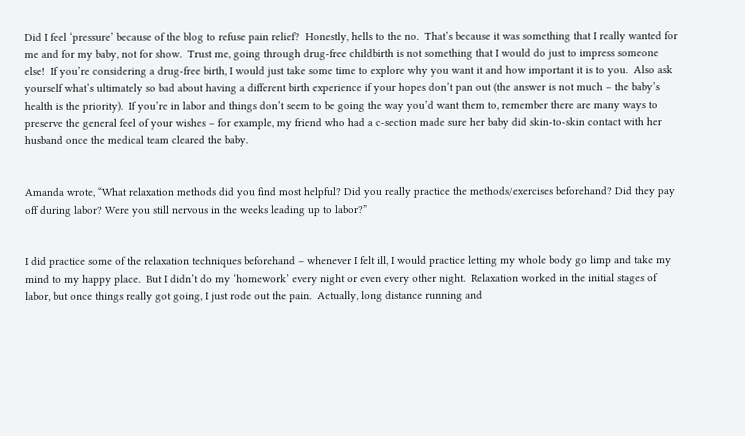Did I feel ‘pressure’ because of the blog to refuse pain relief?  Honestly, hells to the no.  That’s because it was something that I really wanted for me and for my baby, not for show.  Trust me, going through drug-free childbirth is not something that I would do just to impress someone else!  If you’re considering a drug-free birth, I would just take some time to explore why you want it and how important it is to you.  Also ask yourself what’s ultimately so bad about having a different birth experience if your hopes don’t pan out (the answer is not much – the baby’s health is the priority).  If you’re in labor and things don’t seem to be going the way you’d want them to, remember there are many ways to preserve the general feel of your wishes – for example, my friend who had a c-section made sure her baby did skin-to-skin contact with her husband once the medical team cleared the baby.


Amanda wrote, “What relaxation methods did you find most helpful? Did you really practice the methods/exercises beforehand? Did they pay off during labor? Were you still nervous in the weeks leading up to labor?”


I did practice some of the relaxation techniques beforehand – whenever I felt ill, I would practice letting my whole body go limp and take my mind to my happy place.  But I didn’t do my ‘homework’ every night or even every other night.  Relaxation worked in the initial stages of labor, but once things really got going, I just rode out the pain.  Actually, long distance running and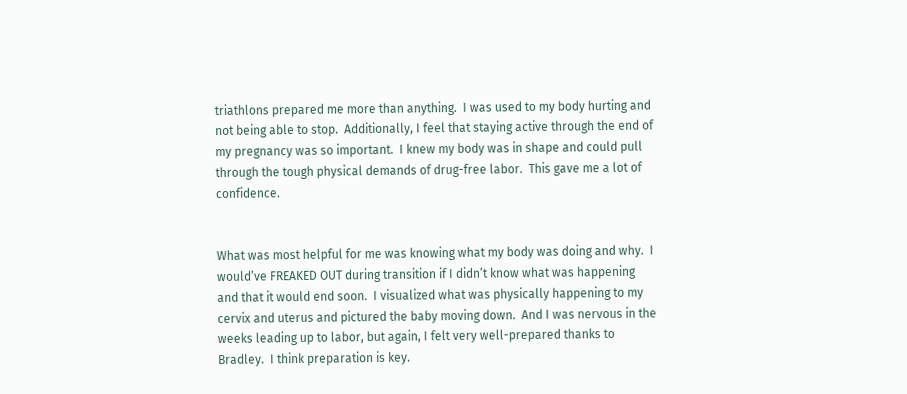triathlons prepared me more than anything.  I was used to my body hurting and not being able to stop.  Additionally, I feel that staying active through the end of my pregnancy was so important.  I knew my body was in shape and could pull through the tough physical demands of drug-free labor.  This gave me a lot of confidence.


What was most helpful for me was knowing what my body was doing and why.  I would’ve FREAKED OUT during transition if I didn’t know what was happening and that it would end soon.  I visualized what was physically happening to my cervix and uterus and pictured the baby moving down.  And I was nervous in the weeks leading up to labor, but again, I felt very well-prepared thanks to Bradley.  I think preparation is key.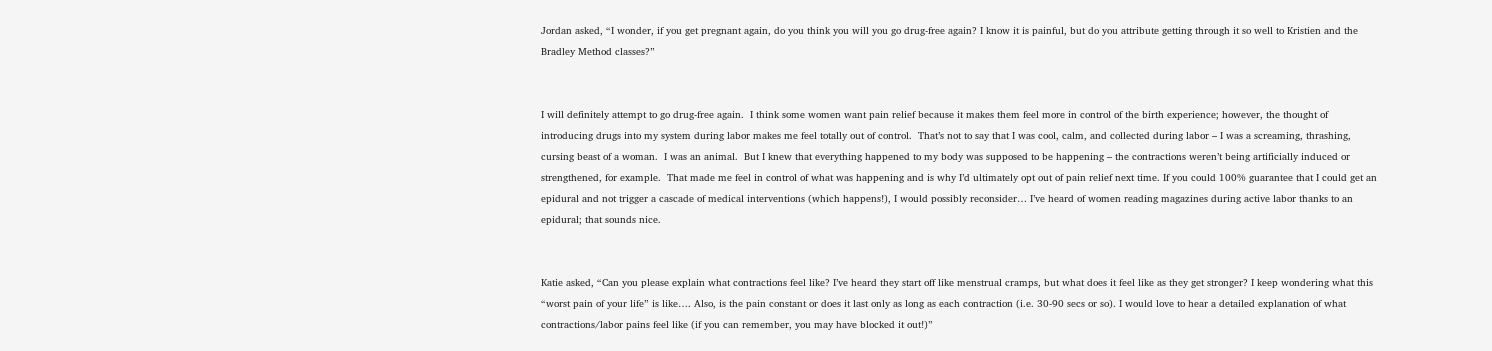Jordan asked, “I wonder, if you get pregnant again, do you think you will you go drug-free again? I know it is painful, but do you attribute getting through it so well to Kristien and the Bradley Method classes?”


I will definitely attempt to go drug-free again.  I think some women want pain relief because it makes them feel more in control of the birth experience; however, the thought of introducing drugs into my system during labor makes me feel totally out of control.  That’s not to say that I was cool, calm, and collected during labor – I was a screaming, thrashing, cursing beast of a woman.  I was an animal.  But I knew that everything happened to my body was supposed to be happening – the contractions weren’t being artificially induced or strengthened, for example.  That made me feel in control of what was happening and is why I’d ultimately opt out of pain relief next time. If you could 100% guarantee that I could get an epidural and not trigger a cascade of medical interventions (which happens!), I would possibly reconsider… I’ve heard of women reading magazines during active labor thanks to an epidural; that sounds nice.


Katie asked, “Can you please explain what contractions feel like? I’ve heard they start off like menstrual cramps, but what does it feel like as they get stronger? I keep wondering what this “worst pain of your life” is like…. Also, is the pain constant or does it last only as long as each contraction (i.e. 30-90 secs or so). I would love to hear a detailed explanation of what contractions/labor pains feel like (if you can remember, you may have blocked it out!)”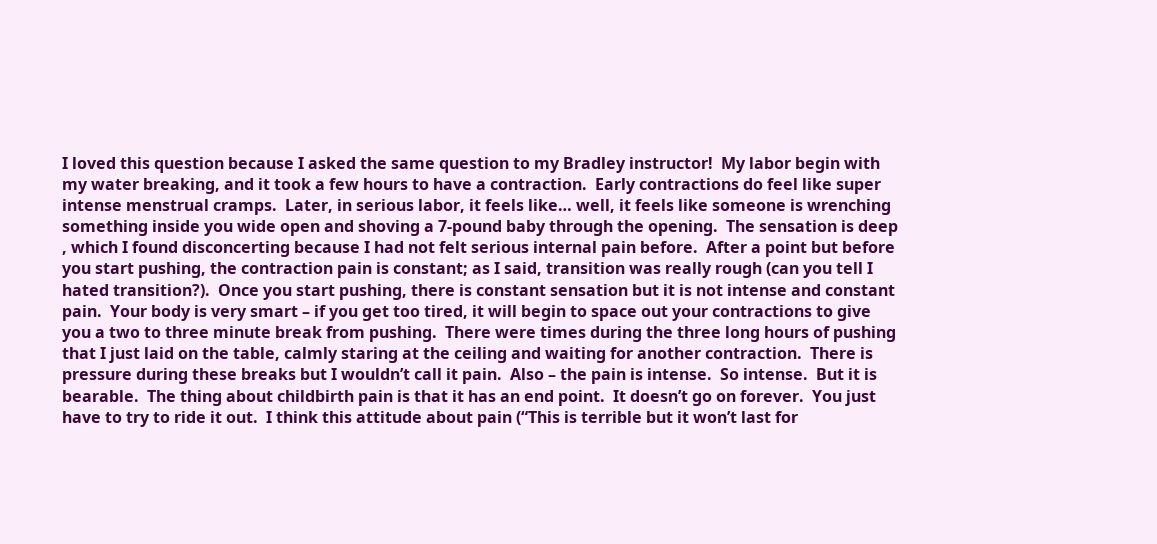I loved this question because I asked the same question to my Bradley instructor!  My labor begin with my water breaking, and it took a few hours to have a contraction.  Early contractions do feel like super intense menstrual cramps.  Later, in serious labor, it feels like… well, it feels like someone is wrenching something inside you wide open and shoving a 7-pound baby through the opening.  The sensation is deep , which I found disconcerting because I had not felt serious internal pain before.  After a point but before you start pushing, the contraction pain is constant; as I said, transition was really rough (can you tell I hated transition?).  Once you start pushing, there is constant sensation but it is not intense and constant pain.  Your body is very smart – if you get too tired, it will begin to space out your contractions to give you a two to three minute break from pushing.  There were times during the three long hours of pushing that I just laid on the table, calmly staring at the ceiling and waiting for another contraction.  There is pressure during these breaks but I wouldn’t call it pain.  Also – the pain is intense.  So intense.  But it is bearable.  The thing about childbirth pain is that it has an end point.  It doesn’t go on forever.  You just have to try to ride it out.  I think this attitude about pain (“This is terrible but it won’t last for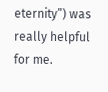eternity”) was really helpful for me.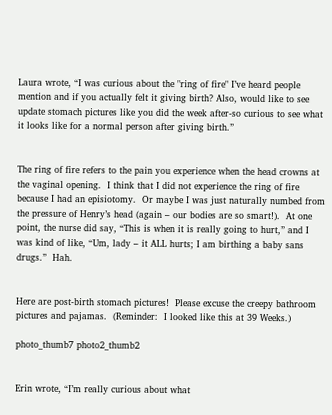Laura wrote, “I was curious about the "ring of fire" I’ve heard people mention and if you actually felt it giving birth? Also, would like to see update stomach pictures like you did the week after-so curious to see what it looks like for a normal person after giving birth.”


The ring of fire refers to the pain you experience when the head crowns at the vaginal opening.  I think that I did not experience the ring of fire because I had an episiotomy.  Or maybe I was just naturally numbed from the pressure of Henry’s head (again – our bodies are so smart!).  At one point, the nurse did say, “This is when it is really going to hurt,” and I was kind of like, “Um, lady – it ALL hurts; I am birthing a baby sans drugs.”  Hah.


Here are post-birth stomach pictures!  Please excuse the creepy bathroom pictures and pajamas.  (Reminder:  I looked like this at 39 Weeks.)

photo_thumb7 photo2_thumb2


Erin wrote, “I’m really curious about what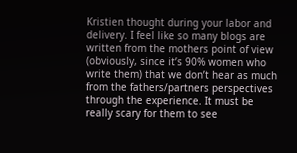Kristien thought during your labor and delivery. I feel like so many blogs are written from the mothers point of view (obviously, since it’s 90% women who write them) that we don’t hear as much from the fathers/partners perspectives through the experience. It must be really scary for them to see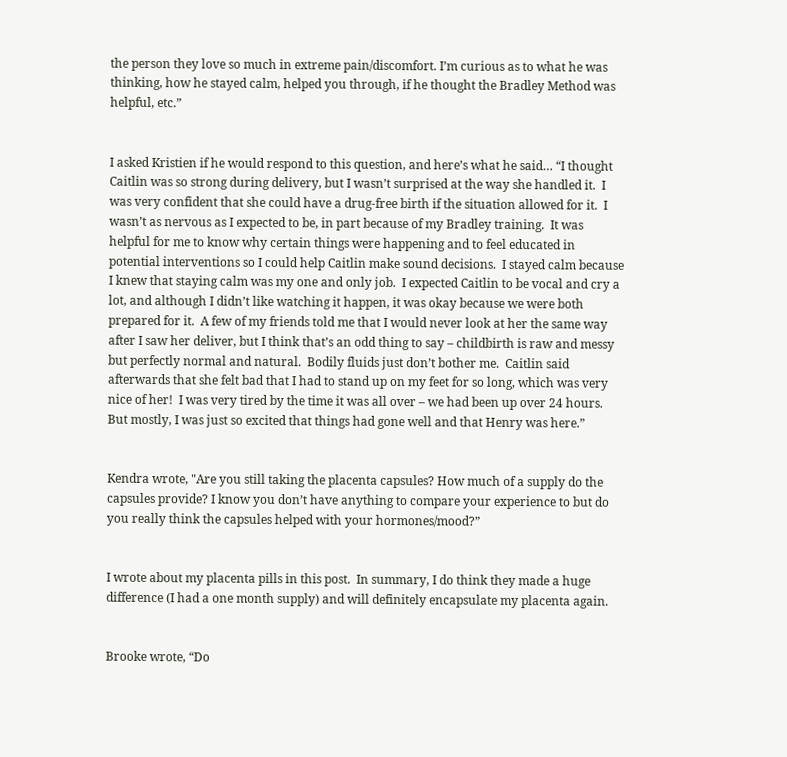the person they love so much in extreme pain/discomfort. I’m curious as to what he was thinking, how he stayed calm, helped you through, if he thought the Bradley Method was helpful, etc.”


I asked Kristien if he would respond to this question, and here’s what he said… “I thought Caitlin was so strong during delivery, but I wasn’t surprised at the way she handled it.  I was very confident that she could have a drug-free birth if the situation allowed for it.  I wasn’t as nervous as I expected to be, in part because of my Bradley training.  It was helpful for me to know why certain things were happening and to feel educated in potential interventions so I could help Caitlin make sound decisions.  I stayed calm because I knew that staying calm was my one and only job.  I expected Caitlin to be vocal and cry a lot, and although I didn’t like watching it happen, it was okay because we were both prepared for it.  A few of my friends told me that I would never look at her the same way after I saw her deliver, but I think that’s an odd thing to say – childbirth is raw and messy but perfectly normal and natural.  Bodily fluids just don’t bother me.  Caitlin said afterwards that she felt bad that I had to stand up on my feet for so long, which was very nice of her!  I was very tired by the time it was all over – we had been up over 24 hours.  But mostly, I was just so excited that things had gone well and that Henry was here.”


Kendra wrote, "Are you still taking the placenta capsules? How much of a supply do the capsules provide? I know you don’t have anything to compare your experience to but do you really think the capsules helped with your hormones/mood?”


I wrote about my placenta pills in this post.  In summary, I do think they made a huge difference (I had a one month supply) and will definitely encapsulate my placenta again.


Brooke wrote, “Do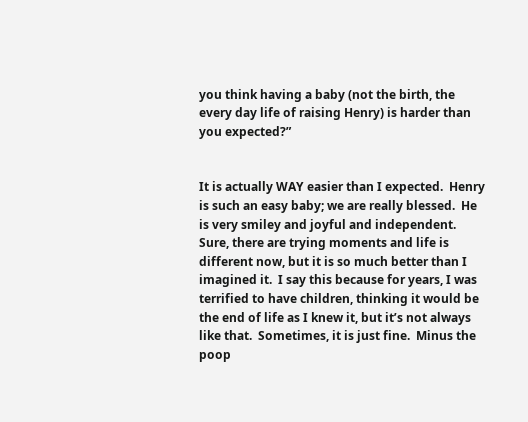you think having a baby (not the birth, the every day life of raising Henry) is harder than you expected?”


It is actually WAY easier than I expected.  Henry is such an easy baby; we are really blessed.  He is very smiley and joyful and independent.  Sure, there are trying moments and life is different now, but it is so much better than I imagined it.  I say this because for years, I was terrified to have children, thinking it would be the end of life as I knew it, but it’s not always like that.  Sometimes, it is just fine.  Minus the poop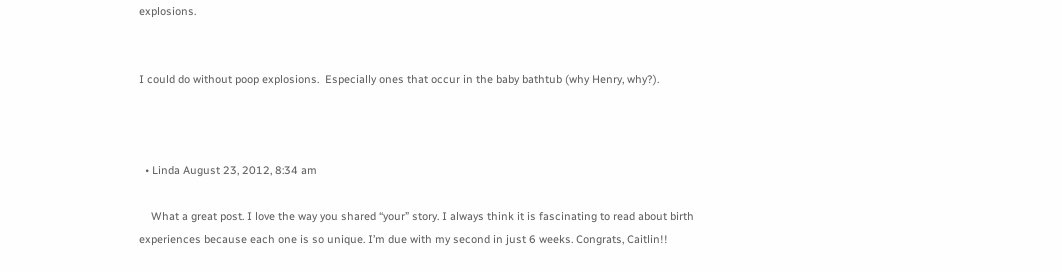explosions.


I could do without poop explosions.  Especially ones that occur in the baby bathtub (why Henry, why?).



  • Linda August 23, 2012, 8:34 am

    What a great post. I love the way you shared “your” story. I always think it is fascinating to read about birth experiences because each one is so unique. I’m due with my second in just 6 weeks. Congrats, Caitlin!!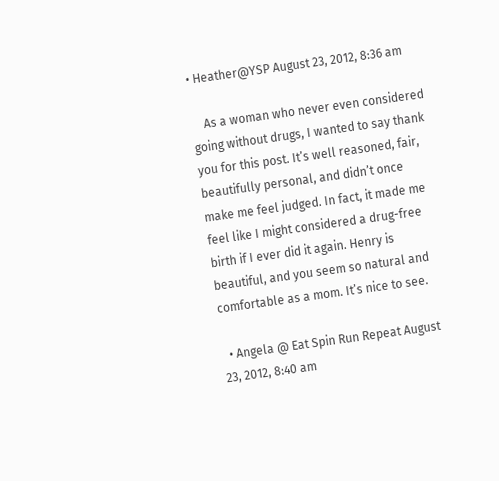• Heather@YSP August 23, 2012, 8:36 am

    As a woman who never even considered going without drugs, I wanted to say thank you for this post. It’s well reasoned, fair, beautifully personal, and didn’t once make me feel judged. In fact, it made me feel like I might considered a drug-free birth if I ever did it again. Henry is beautiful, and you seem so natural and comfortable as a mom. It’s nice to see.

  • Angela @ Eat Spin Run Repeat August 23, 2012, 8:40 am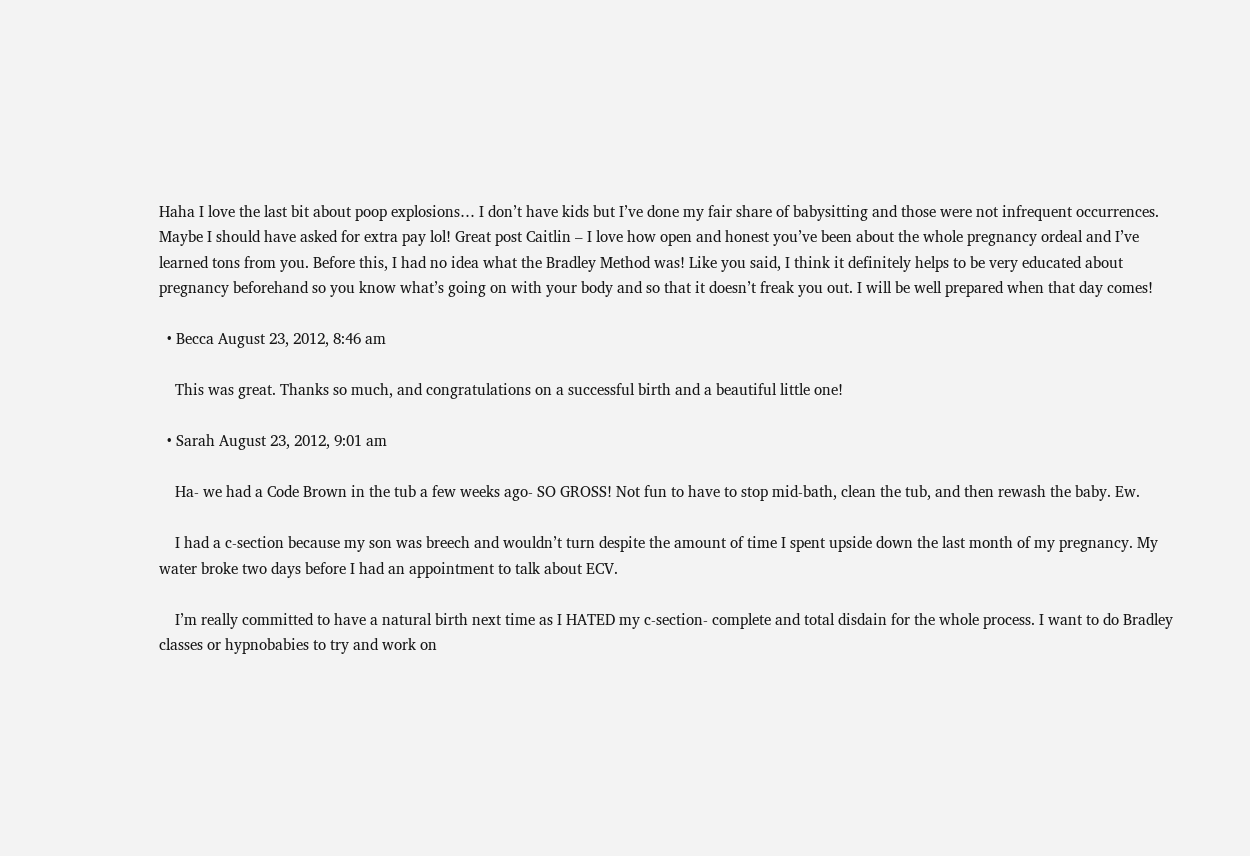Haha I love the last bit about poop explosions… I don’t have kids but I’ve done my fair share of babysitting and those were not infrequent occurrences. Maybe I should have asked for extra pay lol! Great post Caitlin – I love how open and honest you’ve been about the whole pregnancy ordeal and I’ve learned tons from you. Before this, I had no idea what the Bradley Method was! Like you said, I think it definitely helps to be very educated about pregnancy beforehand so you know what’s going on with your body and so that it doesn’t freak you out. I will be well prepared when that day comes!

  • Becca August 23, 2012, 8:46 am

    This was great. Thanks so much, and congratulations on a successful birth and a beautiful little one!

  • Sarah August 23, 2012, 9:01 am

    Ha- we had a Code Brown in the tub a few weeks ago- SO GROSS! Not fun to have to stop mid-bath, clean the tub, and then rewash the baby. Ew.

    I had a c-section because my son was breech and wouldn’t turn despite the amount of time I spent upside down the last month of my pregnancy. My water broke two days before I had an appointment to talk about ECV.

    I’m really committed to have a natural birth next time as I HATED my c-section- complete and total disdain for the whole process. I want to do Bradley classes or hypnobabies to try and work on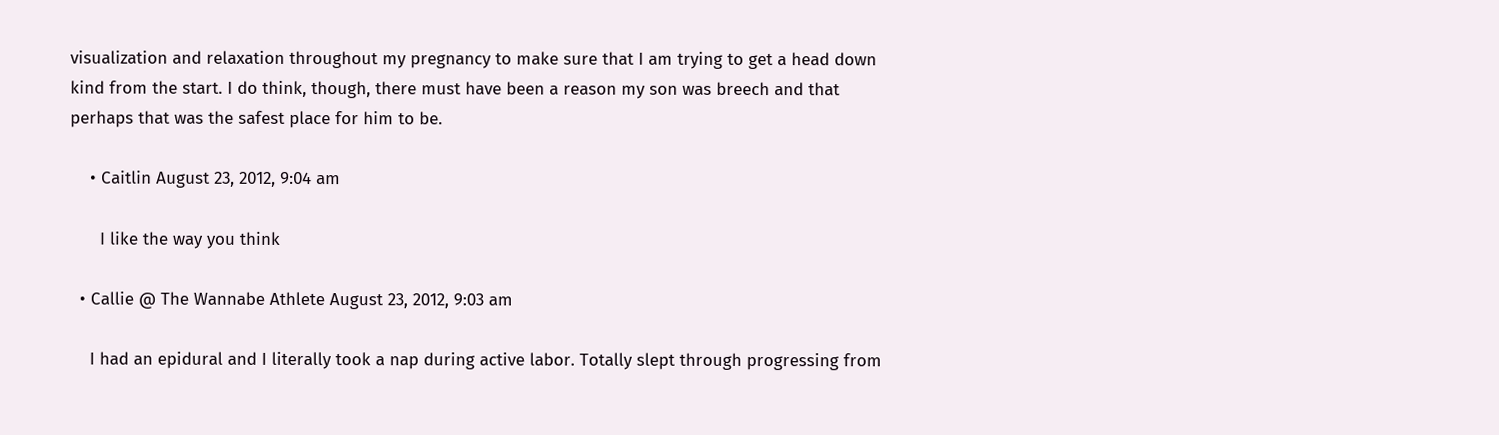visualization and relaxation throughout my pregnancy to make sure that I am trying to get a head down kind from the start. I do think, though, there must have been a reason my son was breech and that perhaps that was the safest place for him to be.

    • Caitlin August 23, 2012, 9:04 am

      I like the way you think

  • Callie @ The Wannabe Athlete August 23, 2012, 9:03 am

    I had an epidural and I literally took a nap during active labor. Totally slept through progressing from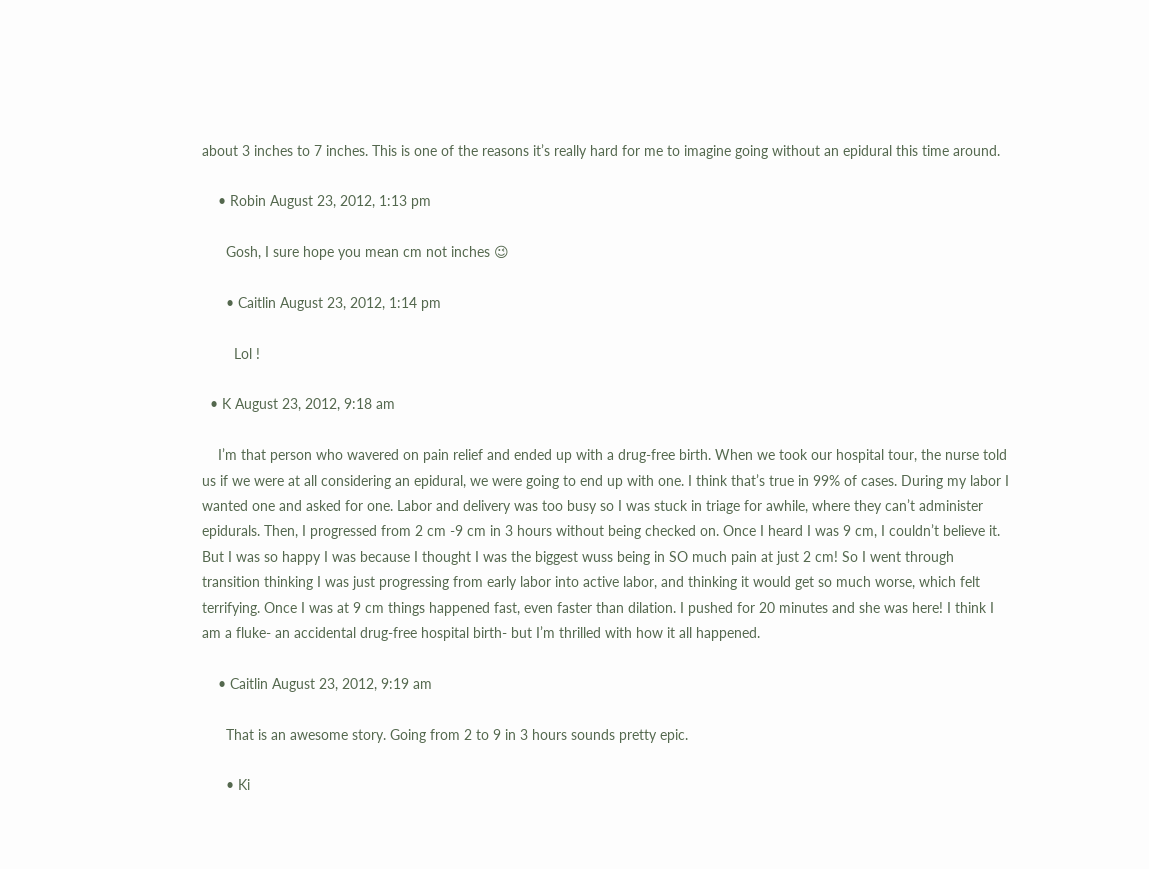about 3 inches to 7 inches. This is one of the reasons it’s really hard for me to imagine going without an epidural this time around.

    • Robin August 23, 2012, 1:13 pm

      Gosh, I sure hope you mean cm not inches 😉

      • Caitlin August 23, 2012, 1:14 pm

        Lol !

  • K August 23, 2012, 9:18 am

    I’m that person who wavered on pain relief and ended up with a drug-free birth. When we took our hospital tour, the nurse told us if we were at all considering an epidural, we were going to end up with one. I think that’s true in 99% of cases. During my labor I wanted one and asked for one. Labor and delivery was too busy so I was stuck in triage for awhile, where they can’t administer epidurals. Then, I progressed from 2 cm -9 cm in 3 hours without being checked on. Once I heard I was 9 cm, I couldn’t believe it. But I was so happy I was because I thought I was the biggest wuss being in SO much pain at just 2 cm! So I went through transition thinking I was just progressing from early labor into active labor, and thinking it would get so much worse, which felt terrifying. Once I was at 9 cm things happened fast, even faster than dilation. I pushed for 20 minutes and she was here! I think I am a fluke- an accidental drug-free hospital birth- but I’m thrilled with how it all happened.

    • Caitlin August 23, 2012, 9:19 am

      That is an awesome story. Going from 2 to 9 in 3 hours sounds pretty epic.

      • Ki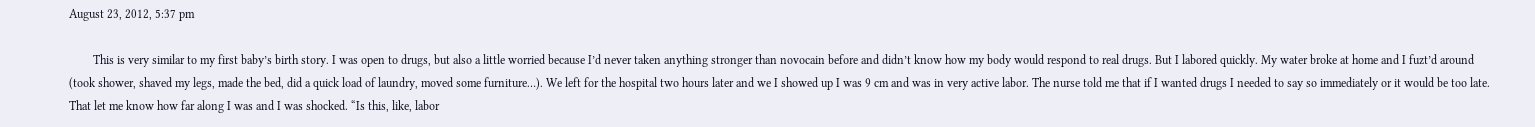August 23, 2012, 5:37 pm

        This is very similar to my first baby’s birth story. I was open to drugs, but also a little worried because I’d never taken anything stronger than novocain before and didn’t know how my body would respond to real drugs. But I labored quickly. My water broke at home and I fuzt’d around (took shower, shaved my legs, made the bed, did a quick load of laundry, moved some furniture…). We left for the hospital two hours later and we I showed up I was 9 cm and was in very active labor. The nurse told me that if I wanted drugs I needed to say so immediately or it would be too late. That let me know how far along I was and I was shocked. “Is this, like, labor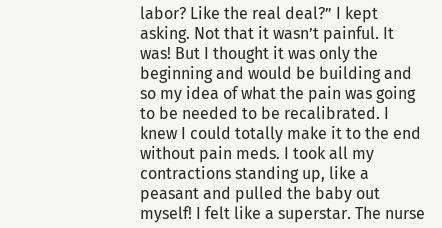labor? Like the real deal?” I kept asking. Not that it wasn’t painful. It was! But I thought it was only the beginning and would be building and so my idea of what the pain was going to be needed to be recalibrated. I knew I could totally make it to the end without pain meds. I took all my contractions standing up, like a peasant and pulled the baby out myself! I felt like a superstar. The nurse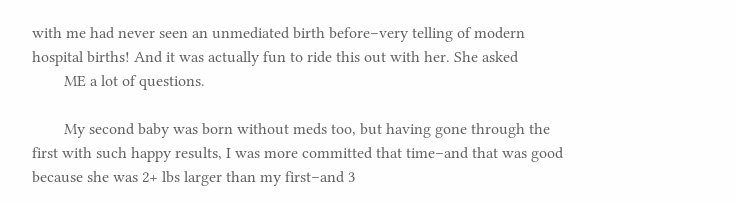with me had never seen an unmediated birth before–very telling of modern hospital births! And it was actually fun to ride this out with her. She asked
        ME a lot of questions.

        My second baby was born without meds too, but having gone through the first with such happy results, I was more committed that time–and that was good because she was 2+ lbs larger than my first–and 3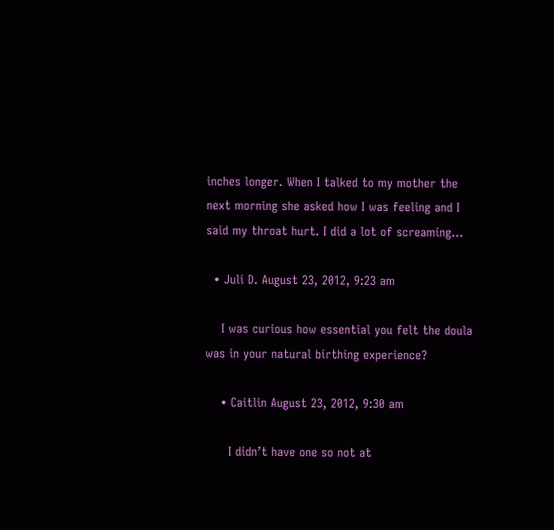inches longer. When I talked to my mother the next morning she asked how I was feeling and I said my throat hurt. I did a lot of screaming…

  • Juli D. August 23, 2012, 9:23 am

    I was curious how essential you felt the doula was in your natural birthing experience?

    • Caitlin August 23, 2012, 9:30 am

      I didn’t have one so not at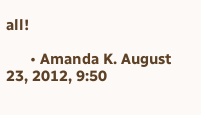all!

      • Amanda K. August 23, 2012, 9:50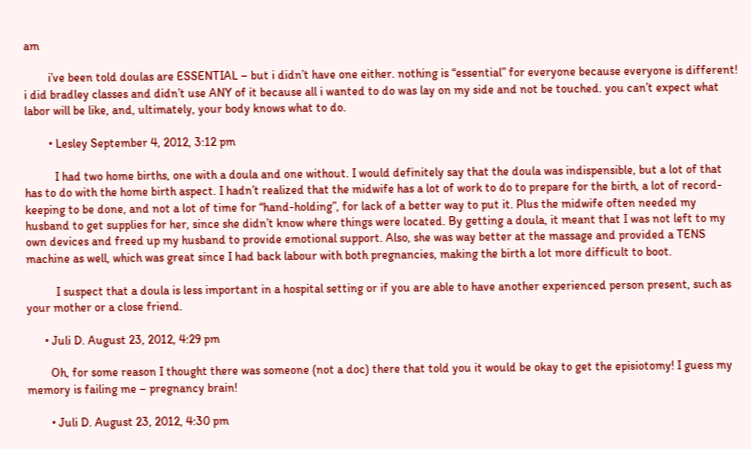am

        i’ve been told doulas are ESSENTIAL – but i didn’t have one either. nothing is “essential” for everyone because everyone is different! i did bradley classes and didn’t use ANY of it because all i wanted to do was lay on my side and not be touched. you can’t expect what labor will be like, and, ultimately, your body knows what to do.

        • Lesley September 4, 2012, 3:12 pm

          I had two home births, one with a doula and one without. I would definitely say that the doula was indispensible, but a lot of that has to do with the home birth aspect. I hadn’t realized that the midwife has a lot of work to do to prepare for the birth, a lot of record-keeping to be done, and not a lot of time for “hand-holding”, for lack of a better way to put it. Plus the midwife often needed my husband to get supplies for her, since she didn’t know where things were located. By getting a doula, it meant that I was not left to my own devices and freed up my husband to provide emotional support. Also, she was way better at the massage and provided a TENS machine as well, which was great since I had back labour with both pregnancies, making the birth a lot more difficult to boot.

          I suspect that a doula is less important in a hospital setting or if you are able to have another experienced person present, such as your mother or a close friend.

      • Juli D. August 23, 2012, 4:29 pm

        Oh, for some reason I thought there was someone (not a doc) there that told you it would be okay to get the episiotomy! I guess my memory is failing me – pregnancy brain!

        • Juli D. August 23, 2012, 4:30 pm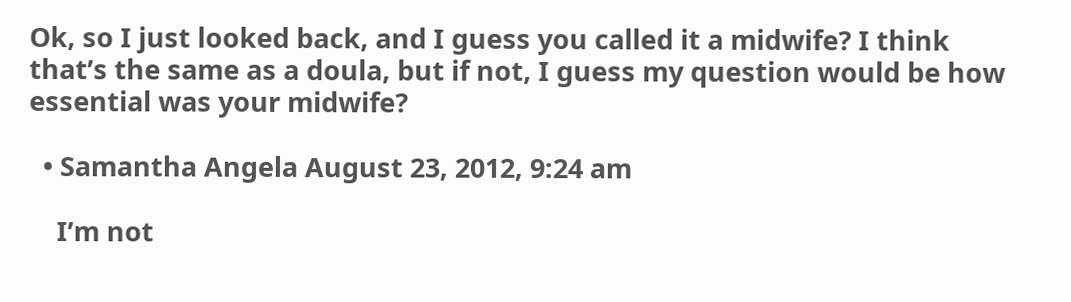Ok, so I just looked back, and I guess you called it a midwife? I think that’s the same as a doula, but if not, I guess my question would be how essential was your midwife?

  • Samantha Angela August 23, 2012, 9:24 am

    I’m not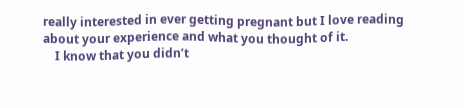really interested in ever getting pregnant but I love reading about your experience and what you thought of it.
    I know that you didn’t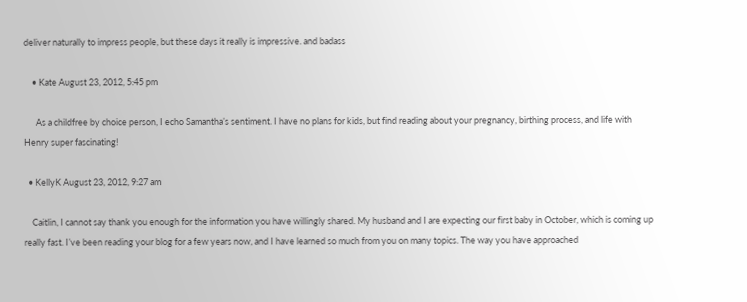deliver naturally to impress people, but these days it really is impressive. and badass

    • Kate August 23, 2012, 5:45 pm

      As a childfree by choice person, I echo Samantha’s sentiment. I have no plans for kids, but find reading about your pregnancy, birthing process, and life with Henry super fascinating!

  • KellyK August 23, 2012, 9:27 am

    Caitlin, I cannot say thank you enough for the information you have willingly shared. My husband and I are expecting our first baby in October, which is coming up really fast. I’ve been reading your blog for a few years now, and I have learned so much from you on many topics. The way you have approached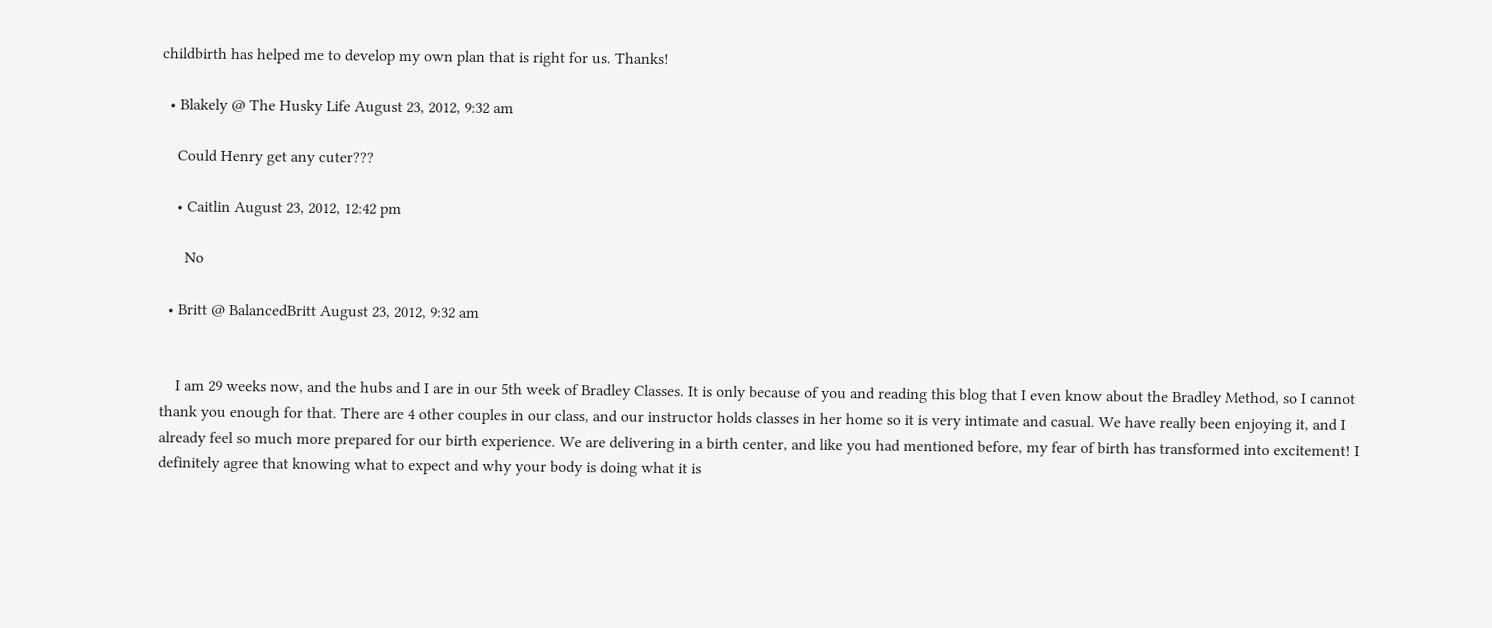childbirth has helped me to develop my own plan that is right for us. Thanks!

  • Blakely @ The Husky Life August 23, 2012, 9:32 am

    Could Henry get any cuter???

    • Caitlin August 23, 2012, 12:42 pm

      No

  • Britt @ BalancedBritt August 23, 2012, 9:32 am


    I am 29 weeks now, and the hubs and I are in our 5th week of Bradley Classes. It is only because of you and reading this blog that I even know about the Bradley Method, so I cannot thank you enough for that. There are 4 other couples in our class, and our instructor holds classes in her home so it is very intimate and casual. We have really been enjoying it, and I already feel so much more prepared for our birth experience. We are delivering in a birth center, and like you had mentioned before, my fear of birth has transformed into excitement! I definitely agree that knowing what to expect and why your body is doing what it is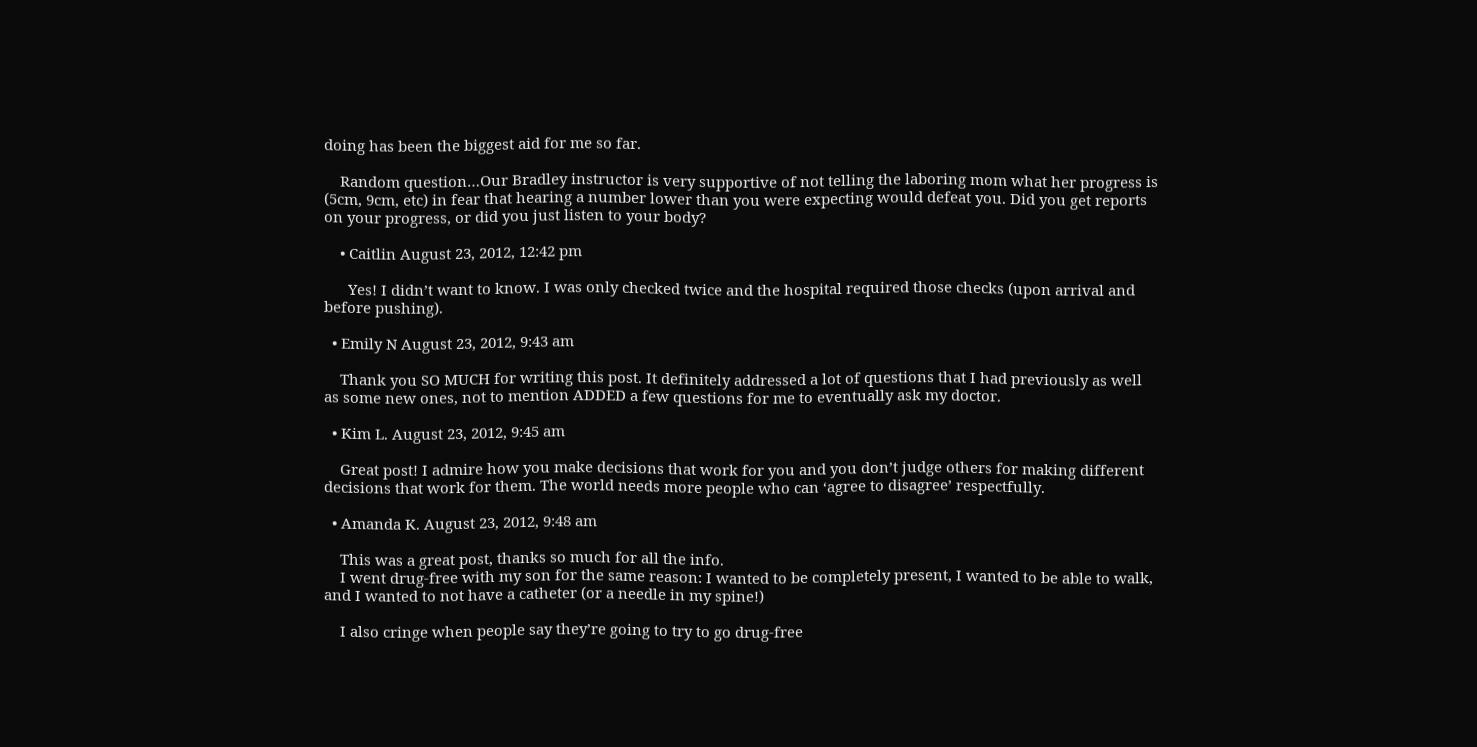doing has been the biggest aid for me so far.

    Random question…Our Bradley instructor is very supportive of not telling the laboring mom what her progress is (5cm, 9cm, etc) in fear that hearing a number lower than you were expecting would defeat you. Did you get reports on your progress, or did you just listen to your body?

    • Caitlin August 23, 2012, 12:42 pm

      Yes! I didn’t want to know. I was only checked twice and the hospital required those checks (upon arrival and before pushing).

  • Emily N August 23, 2012, 9:43 am

    Thank you SO MUCH for writing this post. It definitely addressed a lot of questions that I had previously as well as some new ones, not to mention ADDED a few questions for me to eventually ask my doctor.

  • Kim L. August 23, 2012, 9:45 am

    Great post! I admire how you make decisions that work for you and you don’t judge others for making different decisions that work for them. The world needs more people who can ‘agree to disagree’ respectfully.

  • Amanda K. August 23, 2012, 9:48 am

    This was a great post, thanks so much for all the info.
    I went drug-free with my son for the same reason: I wanted to be completely present, I wanted to be able to walk, and I wanted to not have a catheter (or a needle in my spine!)

    I also cringe when people say they’re going to try to go drug-free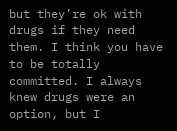but they’re ok with drugs if they need them. I think you have to be totally committed. I always knew drugs were an option, but I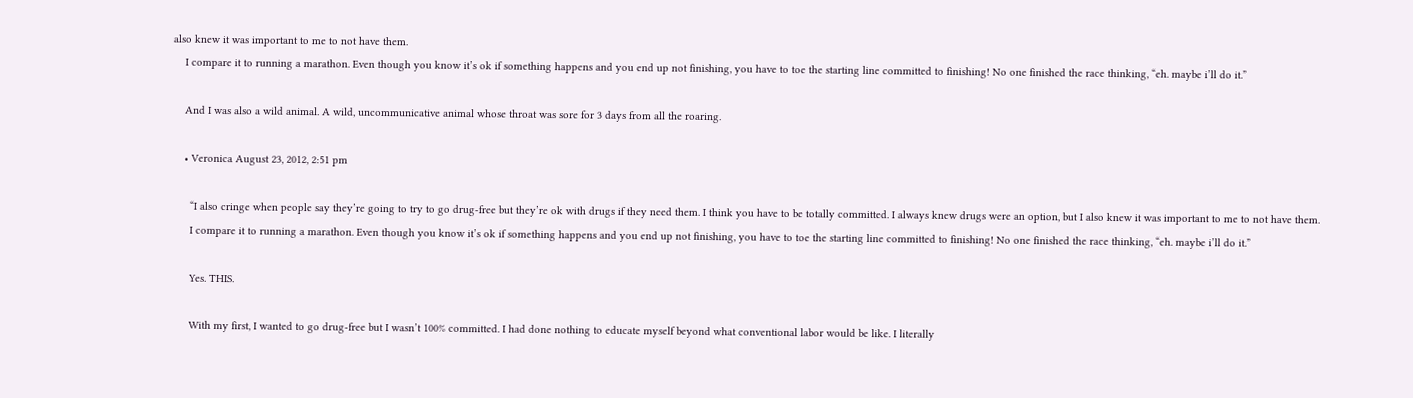also knew it was important to me to not have them.
    I compare it to running a marathon. Even though you know it’s ok if something happens and you end up not finishing, you have to toe the starting line committed to finishing! No one finished the race thinking, “eh. maybe i’ll do it.”

    And I was also a wild animal. A wild, uncommunicative animal whose throat was sore for 3 days from all the roaring.

    • Veronica August 23, 2012, 2:51 pm

      “I also cringe when people say they’re going to try to go drug-free but they’re ok with drugs if they need them. I think you have to be totally committed. I always knew drugs were an option, but I also knew it was important to me to not have them.
      I compare it to running a marathon. Even though you know it’s ok if something happens and you end up not finishing, you have to toe the starting line committed to finishing! No one finished the race thinking, “eh. maybe i’ll do it.”

      Yes. THIS.

      With my first, I wanted to go drug-free but I wasn’t 100% committed. I had done nothing to educate myself beyond what conventional labor would be like. I literally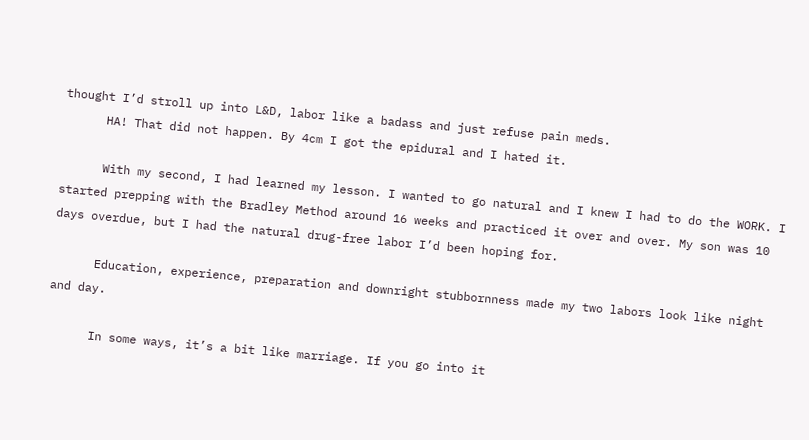thought I’d stroll up into L&D, labor like a badass and just refuse pain meds.
      HA! That did not happen. By 4cm I got the epidural and I hated it.

      With my second, I had learned my lesson. I wanted to go natural and I knew I had to do the WORK. I started prepping with the Bradley Method around 16 weeks and practiced it over and over. My son was 10 days overdue, but I had the natural drug-free labor I’d been hoping for.

      Education, experience, preparation and downright stubbornness made my two labors look like night and day.

      In some ways, it’s a bit like marriage. If you go into it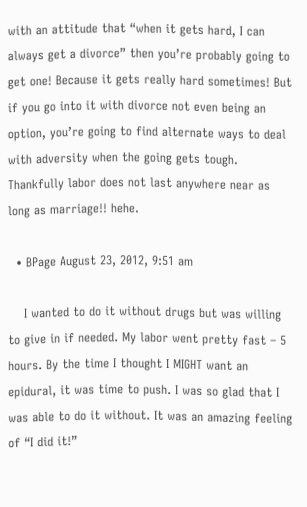with an attitude that “when it gets hard, I can always get a divorce” then you’re probably going to get one! Because it gets really hard sometimes! But if you go into it with divorce not even being an option, you’re going to find alternate ways to deal with adversity when the going gets tough. Thankfully labor does not last anywhere near as long as marriage!! hehe.

  • BPage August 23, 2012, 9:51 am

    I wanted to do it without drugs but was willing to give in if needed. My labor went pretty fast – 5 hours. By the time I thought I MIGHT want an epidural, it was time to push. I was so glad that I was able to do it without. It was an amazing feeling of “I did it!”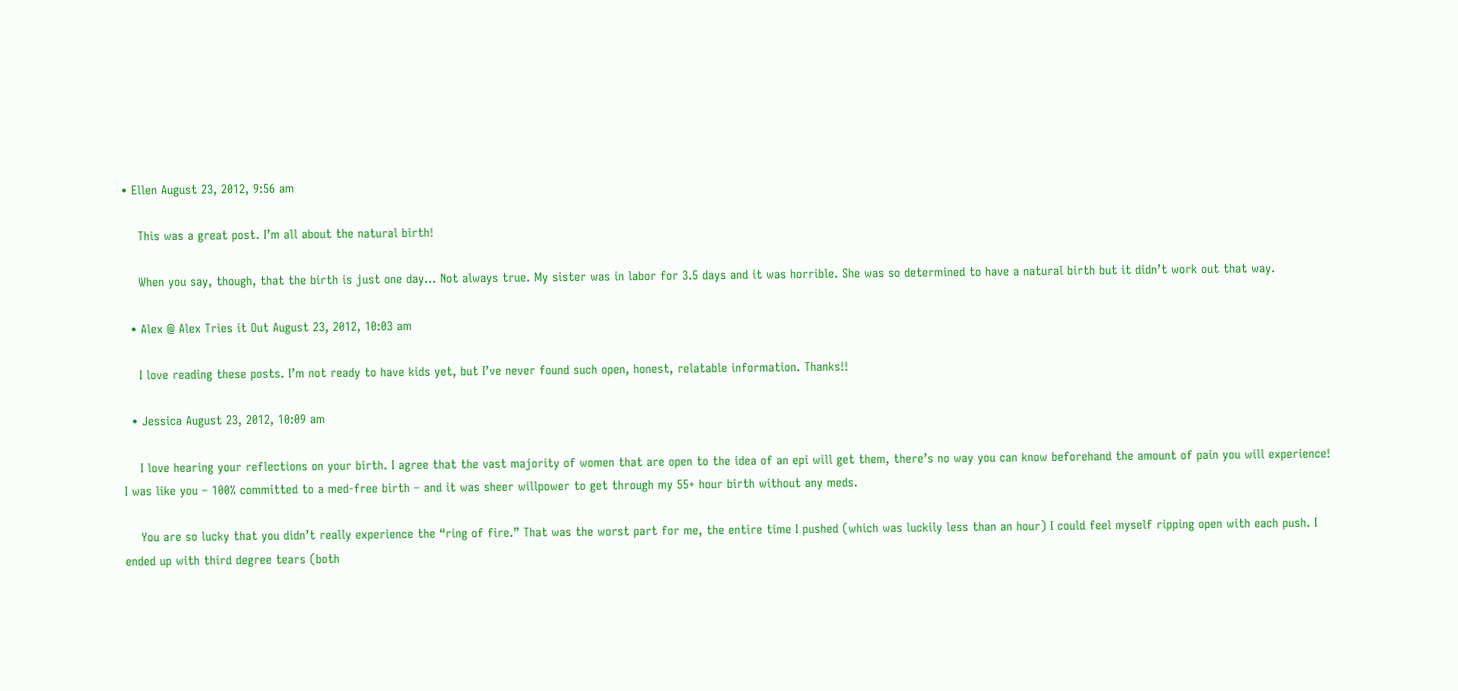• Ellen August 23, 2012, 9:56 am

    This was a great post. I’m all about the natural birth!

    When you say, though, that the birth is just one day… Not always true. My sister was in labor for 3.5 days and it was horrible. She was so determined to have a natural birth but it didn’t work out that way.

  • Alex @ Alex Tries it Out August 23, 2012, 10:03 am

    I love reading these posts. I’m not ready to have kids yet, but I’ve never found such open, honest, relatable information. Thanks!!

  • Jessica August 23, 2012, 10:09 am

    I love hearing your reflections on your birth. I agree that the vast majority of women that are open to the idea of an epi will get them, there’s no way you can know beforehand the amount of pain you will experience! I was like you – 100% committed to a med-free birth – and it was sheer willpower to get through my 55+ hour birth without any meds.

    You are so lucky that you didn’t really experience the “ring of fire.” That was the worst part for me, the entire time I pushed (which was luckily less than an hour) I could feel myself ripping open with each push. I ended up with third degree tears (both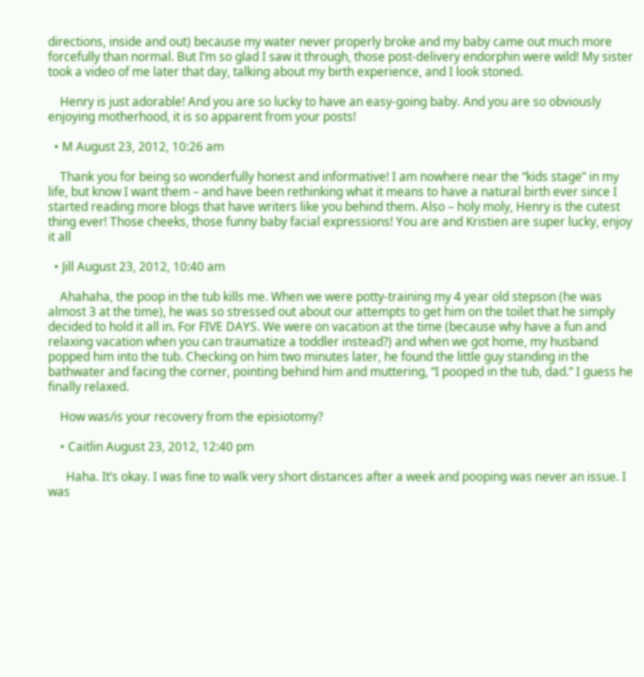directions, inside and out) because my water never properly broke and my baby came out much more forcefully than normal. But I’m so glad I saw it through, those post-delivery endorphin were wild! My sister took a video of me later that day, talking about my birth experience, and I look stoned.

    Henry is just adorable! And you are so lucky to have an easy-going baby. And you are so obviously enjoying motherhood, it is so apparent from your posts!

  • M August 23, 2012, 10:26 am

    Thank you for being so wonderfully honest and informative! I am nowhere near the “kids stage” in my life, but know I want them – and have been rethinking what it means to have a natural birth ever since I started reading more blogs that have writers like you behind them. Also – holy moly, Henry is the cutest thing ever! Those cheeks, those funny baby facial expressions! You are and Kristien are super lucky, enjoy it all

  • Jill August 23, 2012, 10:40 am

    Ahahaha, the poop in the tub kills me. When we were potty-training my 4 year old stepson (he was almost 3 at the time), he was so stressed out about our attempts to get him on the toilet that he simply decided to hold it all in. For FIVE DAYS. We were on vacation at the time (because why have a fun and relaxing vacation when you can traumatize a toddler instead?) and when we got home, my husband popped him into the tub. Checking on him two minutes later, he found the little guy standing in the bathwater and facing the corner, pointing behind him and muttering, “I pooped in the tub, dad.” I guess he finally relaxed.

    How was/is your recovery from the episiotomy?

    • Caitlin August 23, 2012, 12:40 pm

      Haha. It’s okay. I was fine to walk very short distances after a week and pooping was never an issue. I was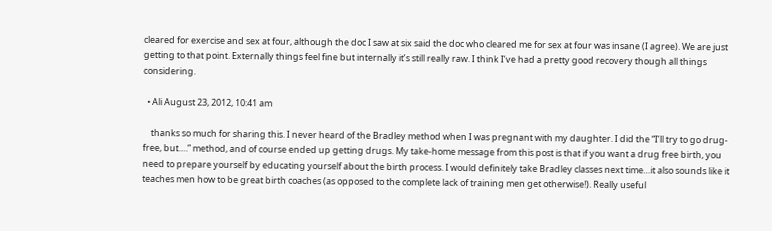cleared for exercise and sex at four, although the doc I saw at six said the doc who cleared me for sex at four was insane (I agree). We are just getting to that point. Externally things feel fine but internally it’s still really raw. I think I’ve had a pretty good recovery though all things considering.

  • Ali August 23, 2012, 10:41 am

    thanks so much for sharing this. I never heard of the Bradley method when I was pregnant with my daughter. I did the “I’ll try to go drug-free, but….” method, and of course ended up getting drugs. My take-home message from this post is that if you want a drug free birth, you need to prepare yourself by educating yourself about the birth process. I would definitely take Bradley classes next time…it also sounds like it teaches men how to be great birth coaches (as opposed to the complete lack of training men get otherwise!). Really useful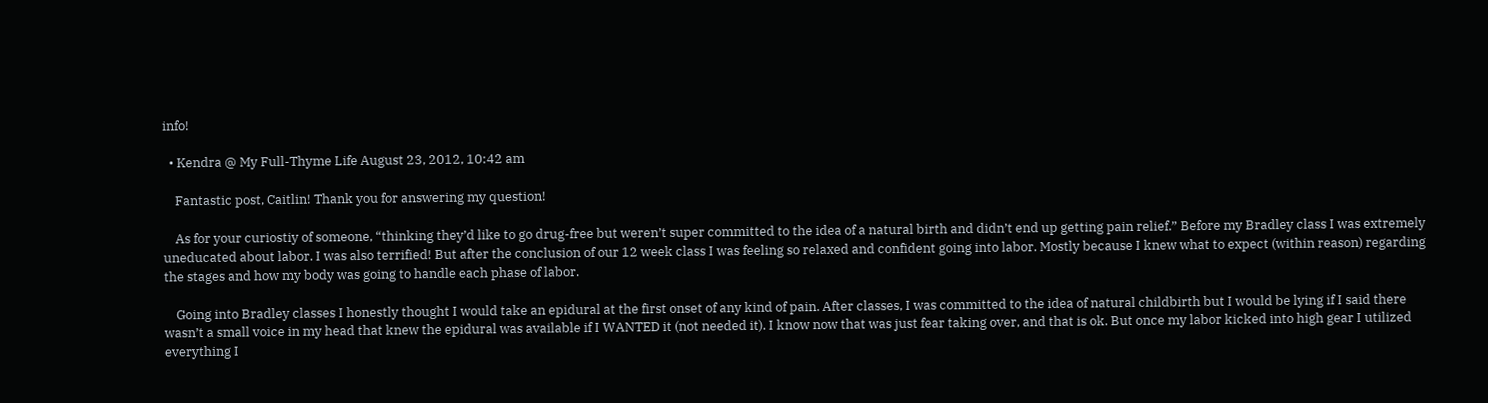info!

  • Kendra @ My Full-Thyme Life August 23, 2012, 10:42 am

    Fantastic post, Caitlin! Thank you for answering my question!

    As for your curiostiy of someone, “thinking they’d like to go drug-free but weren’t super committed to the idea of a natural birth and didn’t end up getting pain relief.” Before my Bradley class I was extremely uneducated about labor. I was also terrified! But after the conclusion of our 12 week class I was feeling so relaxed and confident going into labor. Mostly because I knew what to expect (within reason) regarding the stages and how my body was going to handle each phase of labor.

    Going into Bradley classes I honestly thought I would take an epidural at the first onset of any kind of pain. After classes, I was committed to the idea of natural childbirth but I would be lying if I said there wasn’t a small voice in my head that knew the epidural was available if I WANTED it (not needed it). I know now that was just fear taking over, and that is ok. But once my labor kicked into high gear I utilized everything I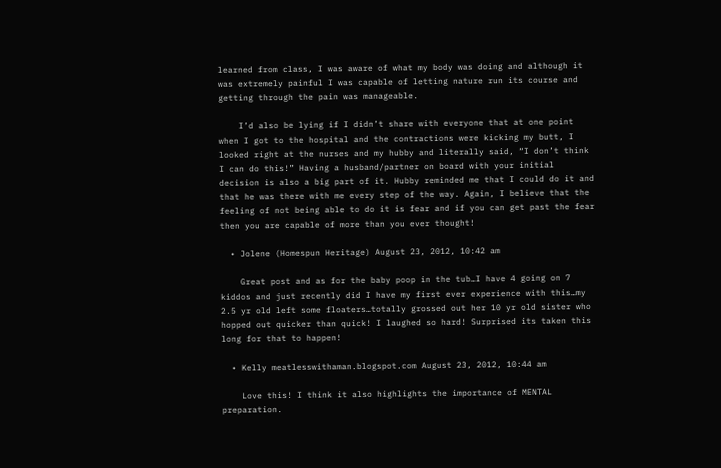learned from class, I was aware of what my body was doing and although it was extremely painful I was capable of letting nature run its course and getting through the pain was manageable.

    I’d also be lying if I didn’t share with everyone that at one point when I got to the hospital and the contractions were kicking my butt, I looked right at the nurses and my hubby and literally said, “I don’t think I can do this!” Having a husband/partner on board with your initial decision is also a big part of it. Hubby reminded me that I could do it and that he was there with me every step of the way. Again, I believe that the feeling of not being able to do it is fear and if you can get past the fear then you are capable of more than you ever thought!

  • Jolene (Homespun Heritage) August 23, 2012, 10:42 am

    Great post and as for the baby poop in the tub…I have 4 going on 7 kiddos and just recently did I have my first ever experience with this…my 2.5 yr old left some floaters…totally grossed out her 10 yr old sister who hopped out quicker than quick! I laughed so hard! Surprised its taken this long for that to happen!

  • Kelly meatlesswithaman.blogspot.com August 23, 2012, 10:44 am

    Love this! I think it also highlights the importance of MENTAL preparation.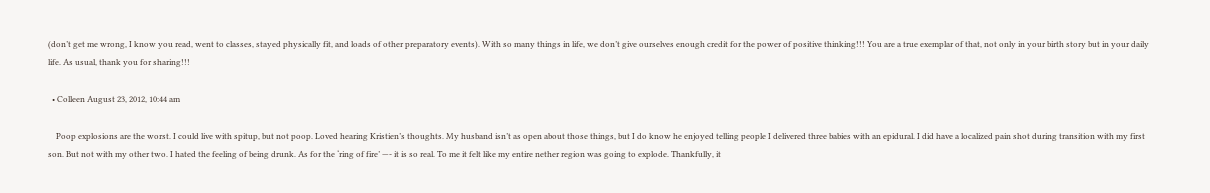(don’t get me wrong, I know you read, went to classes, stayed physically fit, and loads of other preparatory events). With so many things in life, we don’t give ourselves enough credit for the power of positive thinking!!! You are a true exemplar of that, not only in your birth story but in your daily life. As usual, thank you for sharing!!!

  • Colleen August 23, 2012, 10:44 am

    Poop explosions are the worst. I could live with spitup, but not poop. Loved hearing Kristien’s thoughts. My husband isn’t as open about those things, but I do know he enjoyed telling people I delivered three babies with an epidural. I did have a localized pain shot during transition with my first son. But not with my other two. I hated the feeling of being drunk. As for the ‘ring of fire’ —- it is so real. To me it felt like my entire nether region was going to explode. Thankfully, it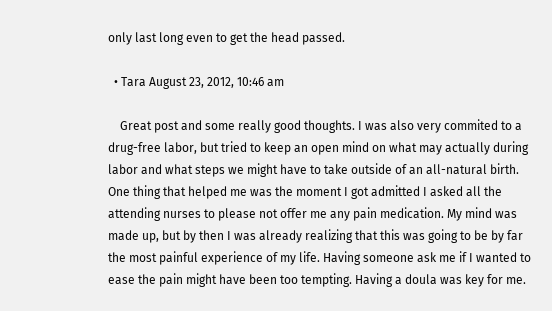only last long even to get the head passed.

  • Tara August 23, 2012, 10:46 am

    Great post and some really good thoughts. I was also very commited to a drug-free labor, but tried to keep an open mind on what may actually during labor and what steps we might have to take outside of an all-natural birth. One thing that helped me was the moment I got admitted I asked all the attending nurses to please not offer me any pain medication. My mind was made up, but by then I was already realizing that this was going to be by far the most painful experience of my life. Having someone ask me if I wanted to ease the pain might have been too tempting. Having a doula was key for me.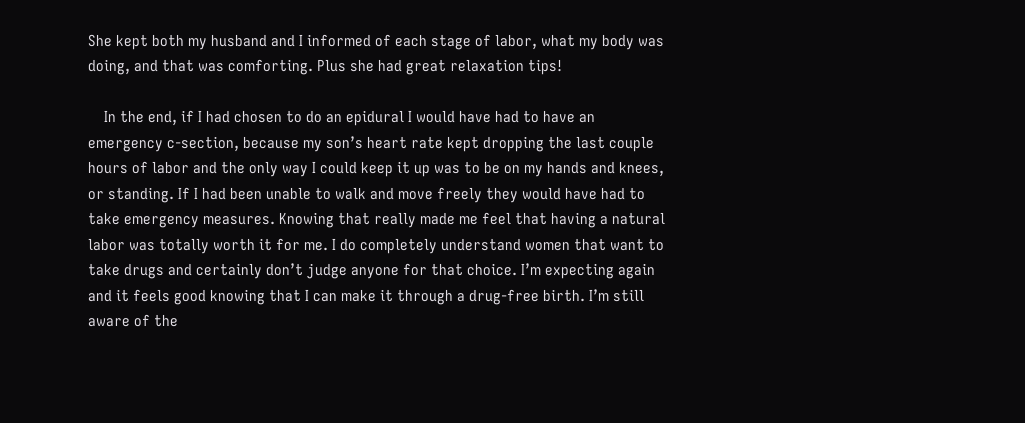She kept both my husband and I informed of each stage of labor, what my body was doing, and that was comforting. Plus she had great relaxation tips!

    In the end, if I had chosen to do an epidural I would have had to have an emergency c-section, because my son’s heart rate kept dropping the last couple hours of labor and the only way I could keep it up was to be on my hands and knees, or standing. If I had been unable to walk and move freely they would have had to take emergency measures. Knowing that really made me feel that having a natural labor was totally worth it for me. I do completely understand women that want to take drugs and certainly don’t judge anyone for that choice. I’m expecting again and it feels good knowing that I can make it through a drug-free birth. I’m still aware of the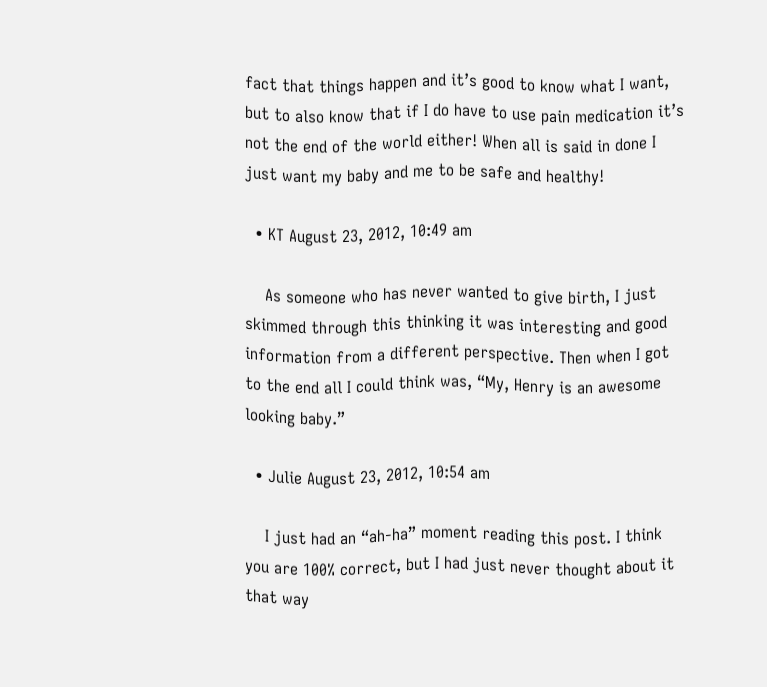fact that things happen and it’s good to know what I want, but to also know that if I do have to use pain medication it’s not the end of the world either! When all is said in done I just want my baby and me to be safe and healthy!

  • KT August 23, 2012, 10:49 am

    As someone who has never wanted to give birth, I just skimmed through this thinking it was interesting and good information from a different perspective. Then when I got to the end all I could think was, “My, Henry is an awesome looking baby.”

  • Julie August 23, 2012, 10:54 am

    I just had an “ah-ha” moment reading this post. I think you are 100% correct, but I had just never thought about it that way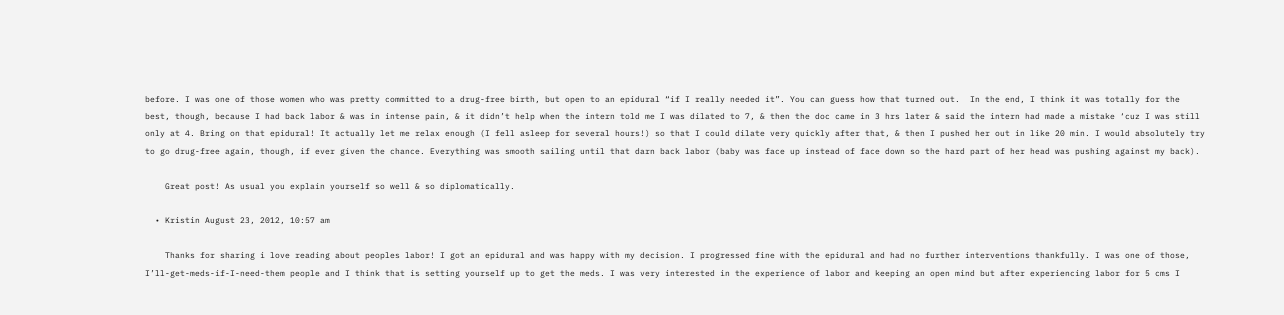before. I was one of those women who was pretty committed to a drug-free birth, but open to an epidural “if I really needed it”. You can guess how that turned out.  In the end, I think it was totally for the best, though, because I had back labor & was in intense pain, & it didn’t help when the intern told me I was dilated to 7, & then the doc came in 3 hrs later & said the intern had made a mistake ‘cuz I was still only at 4. Bring on that epidural! It actually let me relax enough (I fell asleep for several hours!) so that I could dilate very quickly after that, & then I pushed her out in like 20 min. I would absolutely try to go drug-free again, though, if ever given the chance. Everything was smooth sailing until that darn back labor (baby was face up instead of face down so the hard part of her head was pushing against my back).

    Great post! As usual you explain yourself so well & so diplomatically.

  • Kristin August 23, 2012, 10:57 am

    Thanks for sharing i love reading about peoples labor! I got an epidural and was happy with my decision. I progressed fine with the epidural and had no further interventions thankfully. I was one of those, I’ll-get-meds-if-I-need-them people and I think that is setting yourself up to get the meds. I was very interested in the experience of labor and keeping an open mind but after experiencing labor for 5 cms I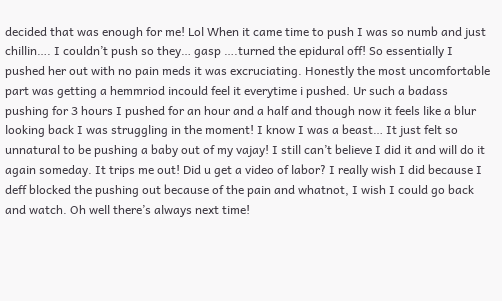decided that was enough for me! Lol When it came time to push I was so numb and just chillin…. I couldn’t push so they… gasp ….turned the epidural off! So essentially I pushed her out with no pain meds it was excruciating. Honestly the most uncomfortable part was getting a hemmriod incould feel it everytime i pushed. Ur such a badass pushing for 3 hours I pushed for an hour and a half and though now it feels like a blur looking back I was struggling in the moment! I know I was a beast… It just felt so unnatural to be pushing a baby out of my vajay! I still can’t believe I did it and will do it again someday. It trips me out! Did u get a video of labor? I really wish I did because I deff blocked the pushing out because of the pain and whatnot, I wish I could go back and watch. Oh well there’s always next time!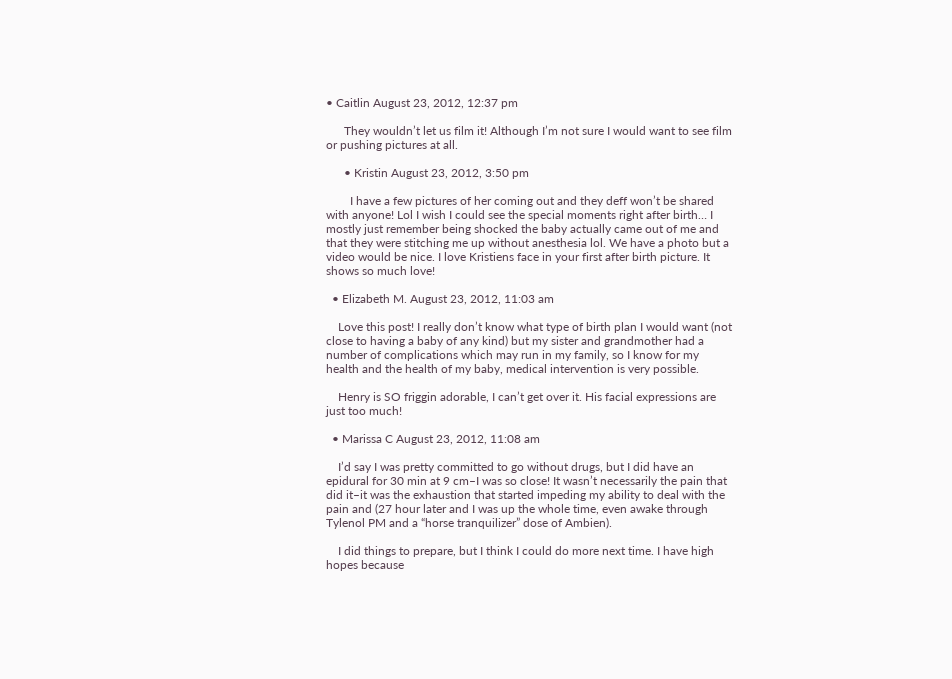• Caitlin August 23, 2012, 12:37 pm

      They wouldn’t let us film it! Although I’m not sure I would want to see film or pushing pictures at all.

      • Kristin August 23, 2012, 3:50 pm

        I have a few pictures of her coming out and they deff won’t be shared with anyone! Lol I wish I could see the special moments right after birth… I mostly just remember being shocked the baby actually came out of me and that they were stitching me up without anesthesia lol. We have a photo but a video would be nice. I love Kristiens face in your first after birth picture. It shows so much love!

  • Elizabeth M. August 23, 2012, 11:03 am

    Love this post! I really don’t know what type of birth plan I would want (not close to having a baby of any kind) but my sister and grandmother had a number of complications which may run in my family, so I know for my health and the health of my baby, medical intervention is very possible.

    Henry is SO friggin adorable, I can’t get over it. His facial expressions are just too much!

  • Marissa C August 23, 2012, 11:08 am

    I’d say I was pretty committed to go without drugs, but I did have an epidural for 30 min at 9 cm–I was so close! It wasn’t necessarily the pain that did it–it was the exhaustion that started impeding my ability to deal with the pain and (27 hour later and I was up the whole time, even awake through Tylenol PM and a “horse tranquilizer” dose of Ambien).

    I did things to prepare, but I think I could do more next time. I have high hopes because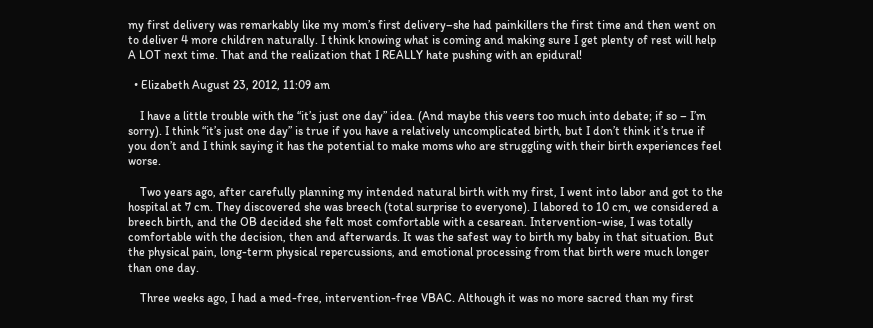my first delivery was remarkably like my mom’s first delivery–she had painkillers the first time and then went on to deliver 4 more children naturally. I think knowing what is coming and making sure I get plenty of rest will help A LOT next time. That and the realization that I REALLY hate pushing with an epidural!

  • Elizabeth August 23, 2012, 11:09 am

    I have a little trouble with the “it’s just one day” idea. (And maybe this veers too much into debate; if so – I’m sorry). I think “it’s just one day” is true if you have a relatively uncomplicated birth, but I don’t think it’s true if you don’t and I think saying it has the potential to make moms who are struggling with their birth experiences feel worse.

    Two years ago, after carefully planning my intended natural birth with my first, I went into labor and got to the hospital at 7 cm. They discovered she was breech (total surprise to everyone). I labored to 10 cm, we considered a breech birth, and the OB decided she felt most comfortable with a cesarean. Intervention-wise, I was totally comfortable with the decision, then and afterwards. It was the safest way to birth my baby in that situation. But the physical pain, long-term physical repercussions, and emotional processing from that birth were much longer than one day.

    Three weeks ago, I had a med-free, intervention-free VBAC. Although it was no more sacred than my first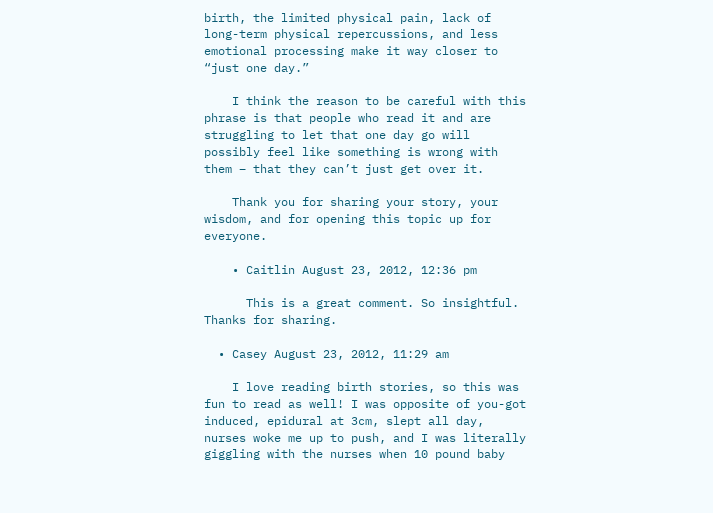birth, the limited physical pain, lack of long-term physical repercussions, and less emotional processing make it way closer to “just one day.”

    I think the reason to be careful with this phrase is that people who read it and are struggling to let that one day go will possibly feel like something is wrong with them – that they can’t just get over it.

    Thank you for sharing your story, your wisdom, and for opening this topic up for everyone.

    • Caitlin August 23, 2012, 12:36 pm

      This is a great comment. So insightful. Thanks for sharing.

  • Casey August 23, 2012, 11:29 am

    I love reading birth stories, so this was fun to read as well! I was opposite of you-got induced, epidural at 3cm, slept all day, nurses woke me up to push, and I was literally giggling with the nurses when 10 pound baby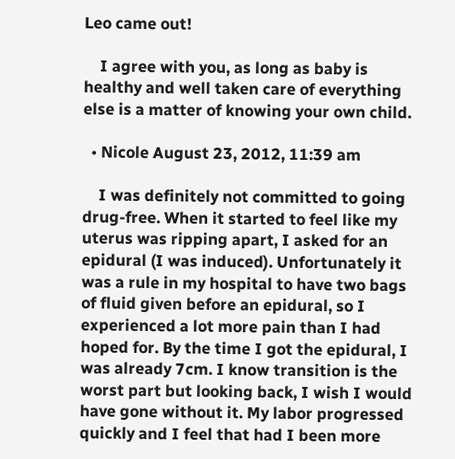Leo came out!

    I agree with you, as long as baby is healthy and well taken care of everything else is a matter of knowing your own child.

  • Nicole August 23, 2012, 11:39 am

    I was definitely not committed to going drug-free. When it started to feel like my uterus was ripping apart, I asked for an epidural (I was induced). Unfortunately it was a rule in my hospital to have two bags of fluid given before an epidural, so I experienced a lot more pain than I had hoped for. By the time I got the epidural, I was already 7cm. I know transition is the worst part but looking back, I wish I would have gone without it. My labor progressed quickly and I feel that had I been more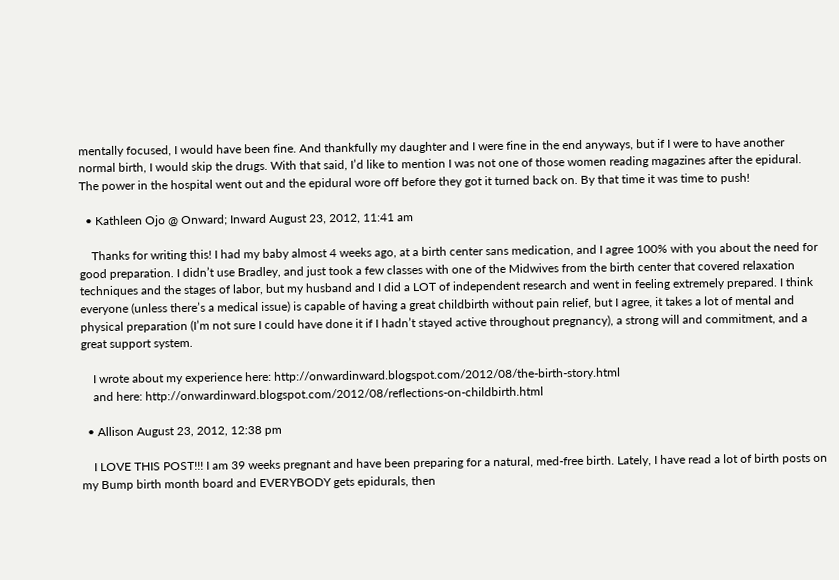mentally focused, I would have been fine. And thankfully my daughter and I were fine in the end anyways, but if I were to have another normal birth, I would skip the drugs. With that said, I’d like to mention I was not one of those women reading magazines after the epidural. The power in the hospital went out and the epidural wore off before they got it turned back on. By that time it was time to push!

  • Kathleen Ojo @ Onward; Inward August 23, 2012, 11:41 am

    Thanks for writing this! I had my baby almost 4 weeks ago, at a birth center sans medication, and I agree 100% with you about the need for good preparation. I didn’t use Bradley, and just took a few classes with one of the Midwives from the birth center that covered relaxation techniques and the stages of labor, but my husband and I did a LOT of independent research and went in feeling extremely prepared. I think everyone (unless there’s a medical issue) is capable of having a great childbirth without pain relief, but I agree, it takes a lot of mental and physical preparation (I’m not sure I could have done it if I hadn’t stayed active throughout pregnancy), a strong will and commitment, and a great support system.

    I wrote about my experience here: http://onwardinward.blogspot.com/2012/08/the-birth-story.html
    and here: http://onwardinward.blogspot.com/2012/08/reflections-on-childbirth.html

  • Allison August 23, 2012, 12:38 pm

    I LOVE THIS POST!!! I am 39 weeks pregnant and have been preparing for a natural, med-free birth. Lately, I have read a lot of birth posts on my Bump birth month board and EVERYBODY gets epidurals, then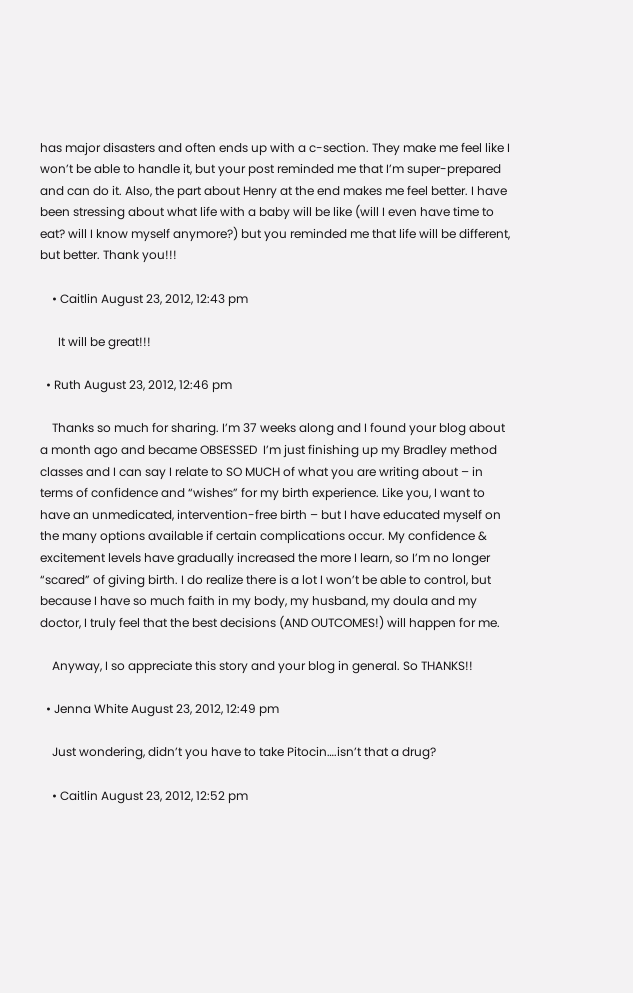has major disasters and often ends up with a c-section. They make me feel like I won’t be able to handle it, but your post reminded me that I’m super-prepared and can do it. Also, the part about Henry at the end makes me feel better. I have been stressing about what life with a baby will be like (will I even have time to eat? will I know myself anymore?) but you reminded me that life will be different, but better. Thank you!!!

    • Caitlin August 23, 2012, 12:43 pm

      It will be great!!!

  • Ruth August 23, 2012, 12:46 pm

    Thanks so much for sharing. I’m 37 weeks along and I found your blog about a month ago and became OBSESSED  I’m just finishing up my Bradley method classes and I can say I relate to SO MUCH of what you are writing about – in terms of confidence and “wishes” for my birth experience. Like you, I want to have an unmedicated, intervention-free birth – but I have educated myself on the many options available if certain complications occur. My confidence & excitement levels have gradually increased the more I learn, so I’m no longer “scared” of giving birth. I do realize there is a lot I won’t be able to control, but because I have so much faith in my body, my husband, my doula and my doctor, I truly feel that the best decisions (AND OUTCOMES!) will happen for me.

    Anyway, I so appreciate this story and your blog in general. So THANKS!!

  • Jenna White August 23, 2012, 12:49 pm

    Just wondering, didn’t you have to take Pitocin….isn’t that a drug?

    • Caitlin August 23, 2012, 12:52 pm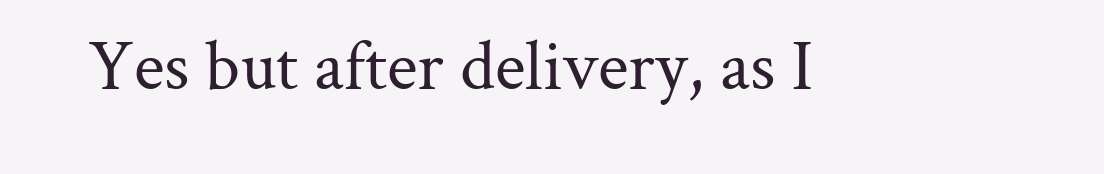Yes but after delivery, as I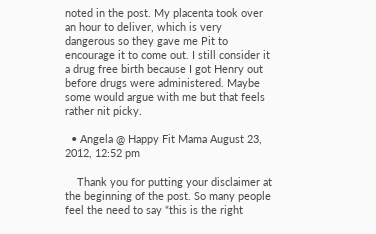noted in the post. My placenta took over an hour to deliver, which is very dangerous so they gave me Pit to encourage it to come out. I still consider it a drug free birth because I got Henry out before drugs were administered. Maybe some would argue with me but that feels rather nit picky.

  • Angela @ Happy Fit Mama August 23, 2012, 12:52 pm

    Thank you for putting your disclaimer at the beginning of the post. So many people feel the need to say “this is the right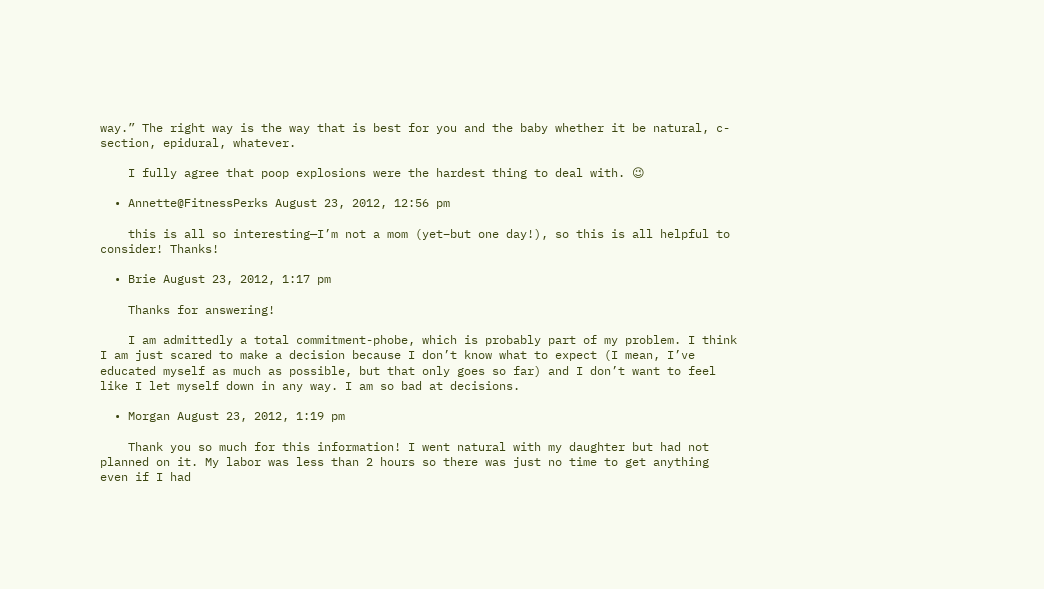way.” The right way is the way that is best for you and the baby whether it be natural, c-section, epidural, whatever.

    I fully agree that poop explosions were the hardest thing to deal with. 😉

  • Annette@FitnessPerks August 23, 2012, 12:56 pm

    this is all so interesting—I’m not a mom (yet–but one day!), so this is all helpful to consider! Thanks!

  • Brie August 23, 2012, 1:17 pm

    Thanks for answering!

    I am admittedly a total commitment-phobe, which is probably part of my problem. I think I am just scared to make a decision because I don’t know what to expect (I mean, I’ve educated myself as much as possible, but that only goes so far) and I don’t want to feel like I let myself down in any way. I am so bad at decisions.

  • Morgan August 23, 2012, 1:19 pm

    Thank you so much for this information! I went natural with my daughter but had not planned on it. My labor was less than 2 hours so there was just no time to get anything even if I had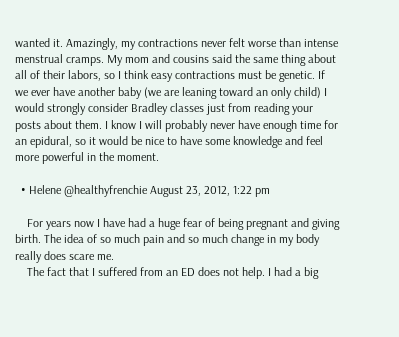wanted it. Amazingly, my contractions never felt worse than intense menstrual cramps. My mom and cousins said the same thing about all of their labors, so I think easy contractions must be genetic. If we ever have another baby (we are leaning toward an only child) I would strongly consider Bradley classes just from reading your posts about them. I know I will probably never have enough time for an epidural, so it would be nice to have some knowledge and feel more powerful in the moment.

  • Helene @healthyfrenchie August 23, 2012, 1:22 pm

    For years now I have had a huge fear of being pregnant and giving birth. The idea of so much pain and so much change in my body really does scare me.
    The fact that I suffered from an ED does not help. I had a big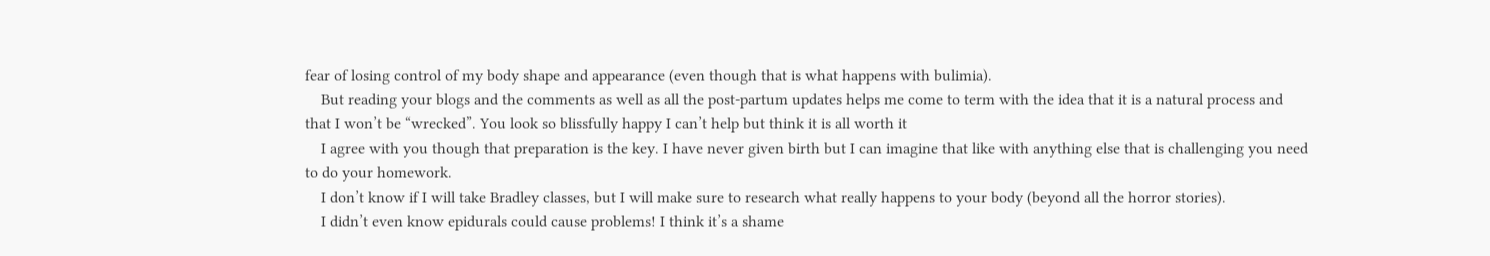fear of losing control of my body shape and appearance (even though that is what happens with bulimia).
    But reading your blogs and the comments as well as all the post-partum updates helps me come to term with the idea that it is a natural process and that I won’t be “wrecked”. You look so blissfully happy I can’t help but think it is all worth it
    I agree with you though that preparation is the key. I have never given birth but I can imagine that like with anything else that is challenging you need to do your homework.
    I don’t know if I will take Bradley classes, but I will make sure to research what really happens to your body (beyond all the horror stories).
    I didn’t even know epidurals could cause problems! I think it’s a shame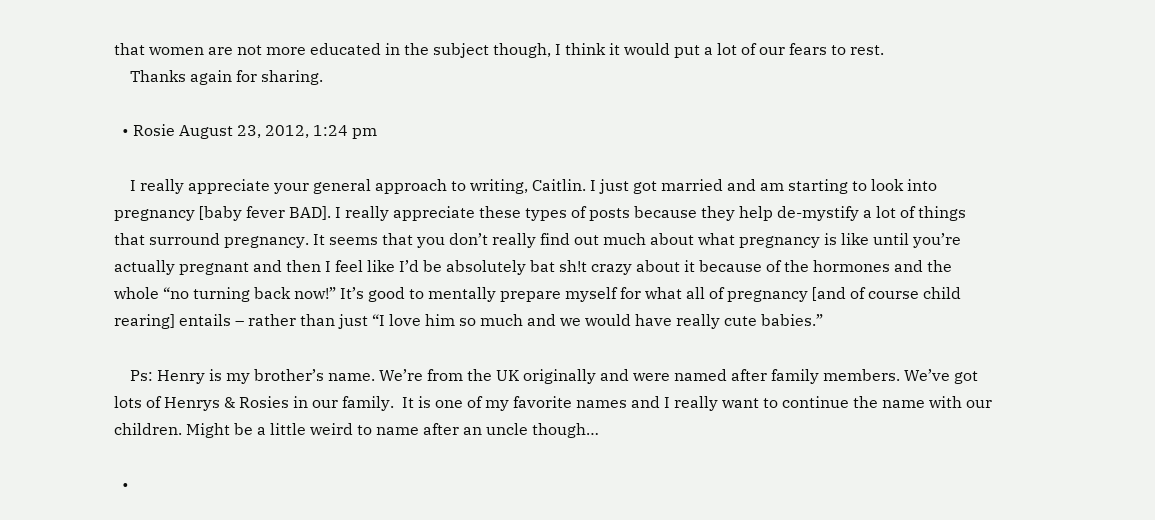that women are not more educated in the subject though, I think it would put a lot of our fears to rest.
    Thanks again for sharing.

  • Rosie August 23, 2012, 1:24 pm

    I really appreciate your general approach to writing, Caitlin. I just got married and am starting to look into pregnancy [baby fever BAD]. I really appreciate these types of posts because they help de-mystify a lot of things that surround pregnancy. It seems that you don’t really find out much about what pregnancy is like until you’re actually pregnant and then I feel like I’d be absolutely bat sh!t crazy about it because of the hormones and the whole “no turning back now!” It’s good to mentally prepare myself for what all of pregnancy [and of course child rearing] entails – rather than just “I love him so much and we would have really cute babies.”

    Ps: Henry is my brother’s name. We’re from the UK originally and were named after family members. We’ve got lots of Henrys & Rosies in our family.  It is one of my favorite names and I really want to continue the name with our children. Might be a little weird to name after an uncle though…

  •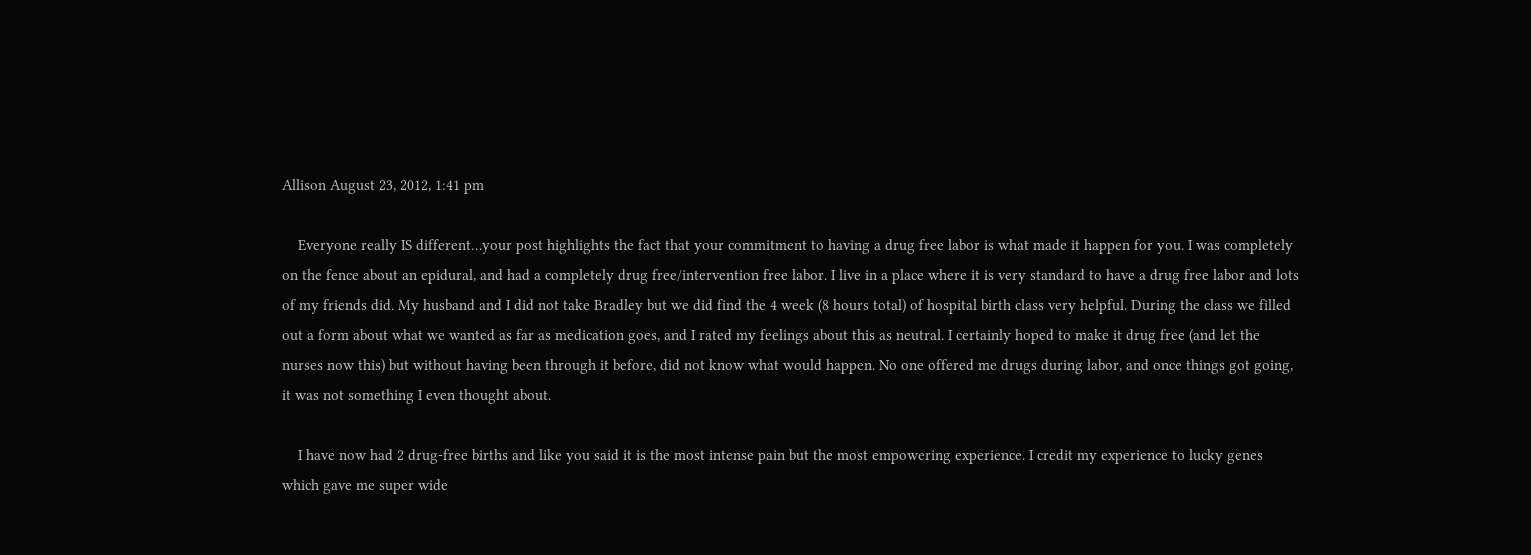Allison August 23, 2012, 1:41 pm

    Everyone really IS different…your post highlights the fact that your commitment to having a drug free labor is what made it happen for you. I was completely on the fence about an epidural, and had a completely drug free/intervention free labor. I live in a place where it is very standard to have a drug free labor and lots of my friends did. My husband and I did not take Bradley but we did find the 4 week (8 hours total) of hospital birth class very helpful. During the class we filled out a form about what we wanted as far as medication goes, and I rated my feelings about this as neutral. I certainly hoped to make it drug free (and let the nurses now this) but without having been through it before, did not know what would happen. No one offered me drugs during labor, and once things got going, it was not something I even thought about.

    I have now had 2 drug-free births and like you said it is the most intense pain but the most empowering experience. I credit my experience to lucky genes which gave me super wide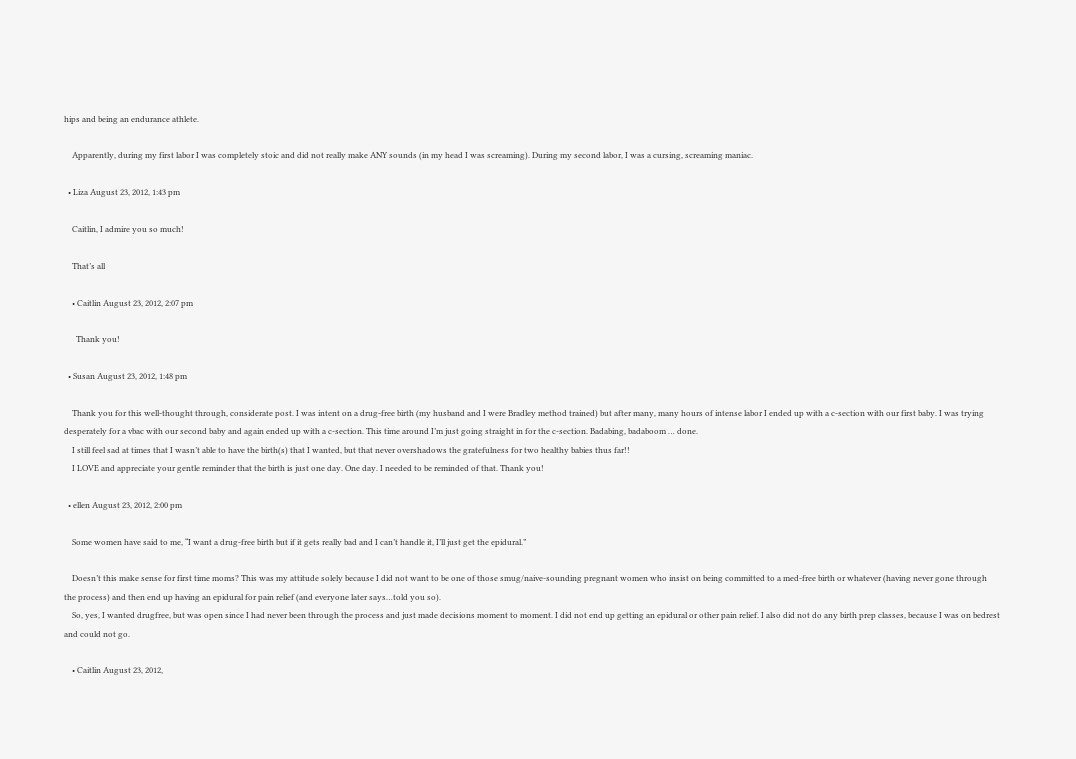hips and being an endurance athlete.

    Apparently, during my first labor I was completely stoic and did not really make ANY sounds (in my head I was screaming). During my second labor, I was a cursing, screaming maniac.

  • Liza August 23, 2012, 1:43 pm

    Caitlin, I admire you so much!

    That’s all

    • Caitlin August 23, 2012, 2:07 pm

      Thank you!

  • Susan August 23, 2012, 1:48 pm

    Thank you for this well-thought through, considerate post. I was intent on a drug-free birth (my husband and I were Bradley method trained) but after many, many hours of intense labor I ended up with a c-section with our first baby. I was trying desperately for a vbac with our second baby and again ended up with a c-section. This time around I’m just going straight in for the c-section. Badabing, badaboom … done.
    I still feel sad at times that I wasn’t able to have the birth(s) that I wanted, but that never overshadows the gratefulness for two healthy babies thus far!!
    I LOVE and appreciate your gentle reminder that the birth is just one day. One day. I needed to be reminded of that. Thank you!

  • ellen August 23, 2012, 2:00 pm

    Some women have said to me, “I want a drug-free birth but if it gets really bad and I can’t handle it, I’ll just get the epidural.”

    Doesn’t this make sense for first time moms? This was my attitude solely because I did not want to be one of those smug/naive-sounding pregnant women who insist on being committed to a med-free birth or whatever (having never gone through the process) and then end up having an epidural for pain relief (and everyone later says…told you so).
    So, yes, I wanted drugfree, but was open since I had never been through the process and just made decisions moment to moment. I did not end up getting an epidural or other pain relief. I also did not do any birth prep classes, because I was on bedrest and could not go.

    • Caitlin August 23, 2012,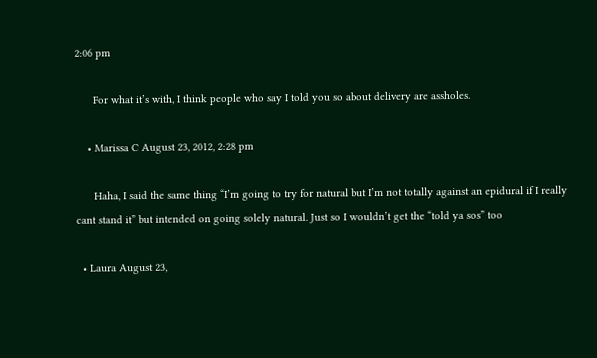2:06 pm

      For what it’s with, I think people who say I told you so about delivery are assholes.

    • Marissa C August 23, 2012, 2:28 pm

      Haha, I said the same thing “I’m going to try for natural but I’m not totally against an epidural if I really cant stand it” but intended on going solely natural. Just so I wouldn’t get the “told ya sos” too

  • Laura August 23,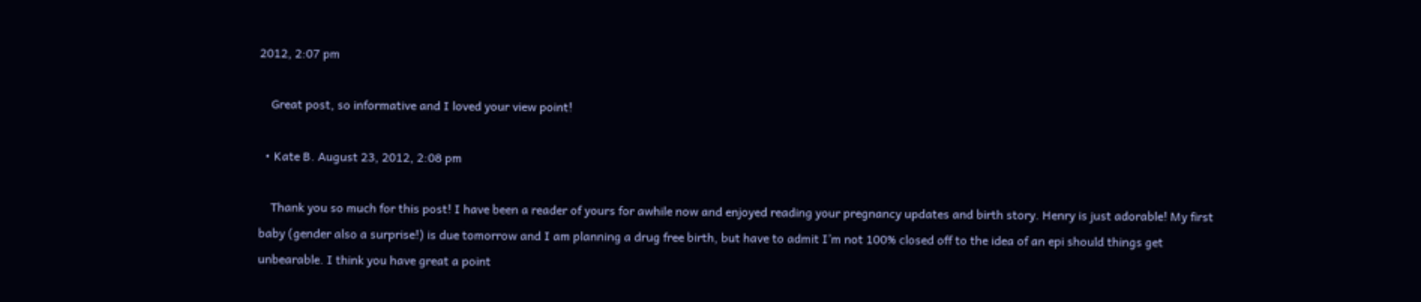2012, 2:07 pm

    Great post, so informative and I loved your view point!

  • Kate B. August 23, 2012, 2:08 pm

    Thank you so much for this post! I have been a reader of yours for awhile now and enjoyed reading your pregnancy updates and birth story. Henry is just adorable! My first baby (gender also a surprise!) is due tomorrow and I am planning a drug free birth, but have to admit I’m not 100% closed off to the idea of an epi should things get unbearable. I think you have great a point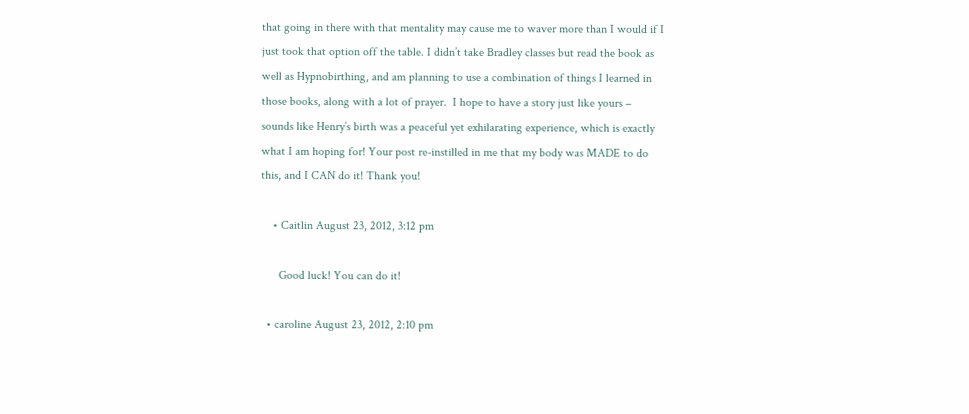that going in there with that mentality may cause me to waver more than I would if I just took that option off the table. I didn’t take Bradley classes but read the book as well as Hypnobirthing, and am planning to use a combination of things I learned in those books, along with a lot of prayer.  I hope to have a story just like yours – sounds like Henry’s birth was a peaceful yet exhilarating experience, which is exactly what I am hoping for! Your post re-instilled in me that my body was MADE to do this, and I CAN do it! Thank you!

    • Caitlin August 23, 2012, 3:12 pm

      Good luck! You can do it!

  • caroline August 23, 2012, 2:10 pm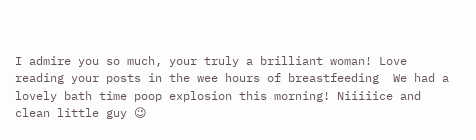I admire you so much, your truly a brilliant woman! Love reading your posts in the wee hours of breastfeeding  We had a lovely bath time poop explosion this morning! Niiiiice and clean little guy 😉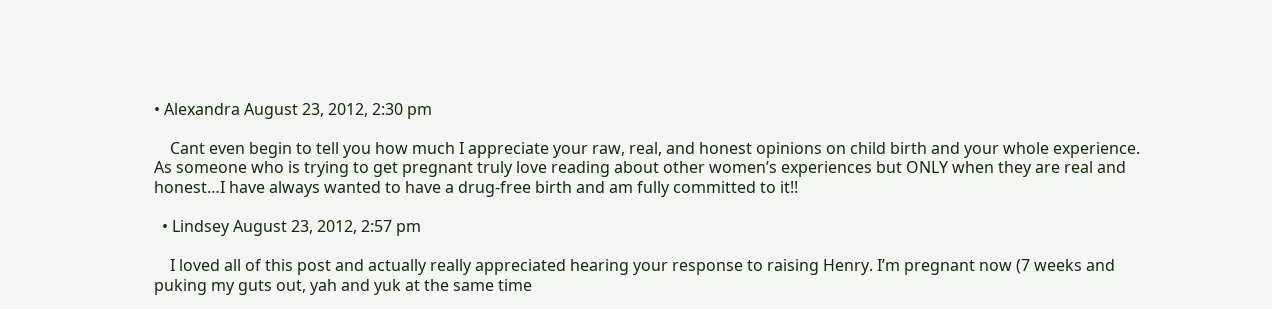• Alexandra August 23, 2012, 2:30 pm

    Cant even begin to tell you how much I appreciate your raw, real, and honest opinions on child birth and your whole experience. As someone who is trying to get pregnant truly love reading about other women’s experiences but ONLY when they are real and honest…I have always wanted to have a drug-free birth and am fully committed to it!!

  • Lindsey August 23, 2012, 2:57 pm

    I loved all of this post and actually really appreciated hearing your response to raising Henry. I’m pregnant now (7 weeks and puking my guts out, yah and yuk at the same time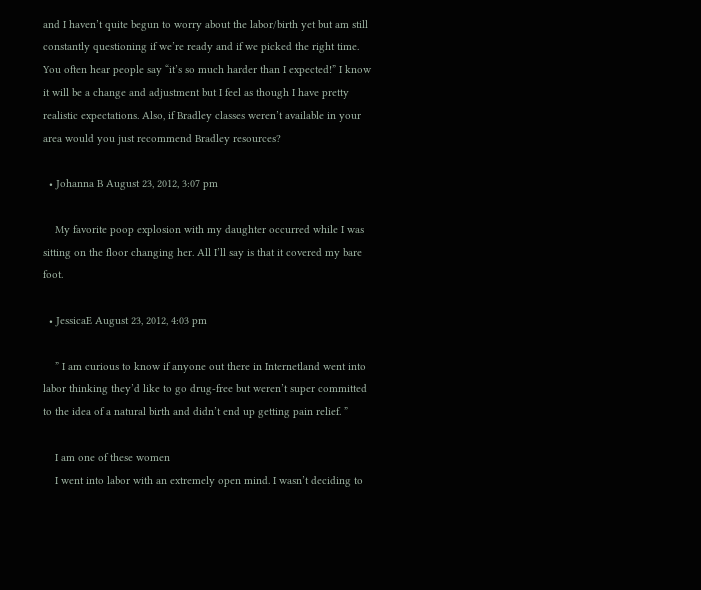and I haven’t quite begun to worry about the labor/birth yet but am still constantly questioning if we’re ready and if we picked the right time. You often hear people say “it’s so much harder than I expected!” I know it will be a change and adjustment but I feel as though I have pretty realistic expectations. Also, if Bradley classes weren’t available in your area would you just recommend Bradley resources?

  • Johanna B August 23, 2012, 3:07 pm

    My favorite poop explosion with my daughter occurred while I was sitting on the floor changing her. All I’ll say is that it covered my bare foot.

  • JessicaE August 23, 2012, 4:03 pm

    ” I am curious to know if anyone out there in Internetland went into labor thinking they’d like to go drug-free but weren’t super committed to the idea of a natural birth and didn’t end up getting pain relief. ”

    I am one of these women
    I went into labor with an extremely open mind. I wasn’t deciding to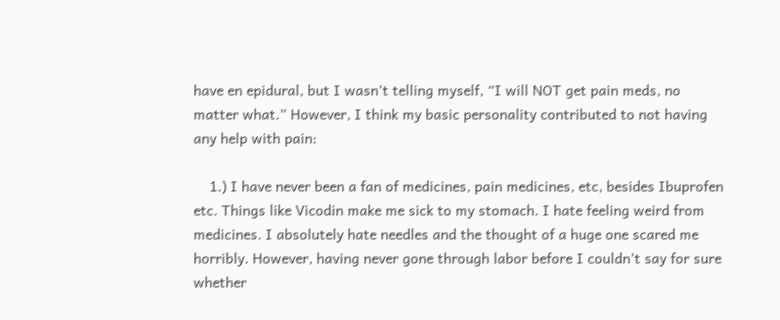have en epidural, but I wasn’t telling myself, “I will NOT get pain meds, no matter what.” However, I think my basic personality contributed to not having any help with pain:

    1.) I have never been a fan of medicines, pain medicines, etc, besides Ibuprofen etc. Things like Vicodin make me sick to my stomach. I hate feeling weird from medicines. I absolutely hate needles and the thought of a huge one scared me horribly. However, having never gone through labor before I couldn’t say for sure whether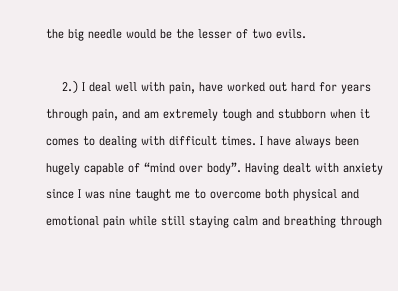the big needle would be the lesser of two evils.

    2.) I deal well with pain, have worked out hard for years through pain, and am extremely tough and stubborn when it comes to dealing with difficult times. I have always been hugely capable of “mind over body”. Having dealt with anxiety since I was nine taught me to overcome both physical and emotional pain while still staying calm and breathing through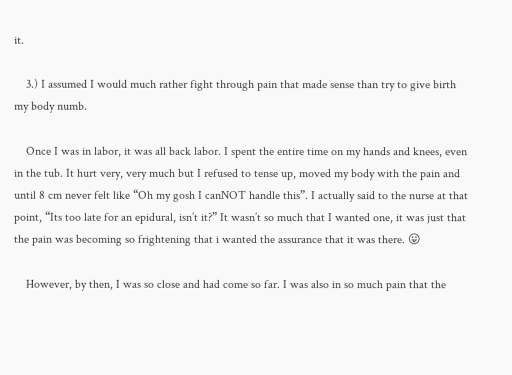it.

    3.) I assumed I would much rather fight through pain that made sense than try to give birth my body numb.

    Once I was in labor, it was all back labor. I spent the entire time on my hands and knees, even in the tub. It hurt very, very much but I refused to tense up, moved my body with the pain and until 8 cm never felt like “Oh my gosh I canNOT handle this”. I actually said to the nurse at that point, “Its too late for an epidural, isn’t it?” It wasn’t so much that I wanted one, it was just that the pain was becoming so frightening that i wanted the assurance that it was there. 😛

    However, by then, I was so close and had come so far. I was also in so much pain that the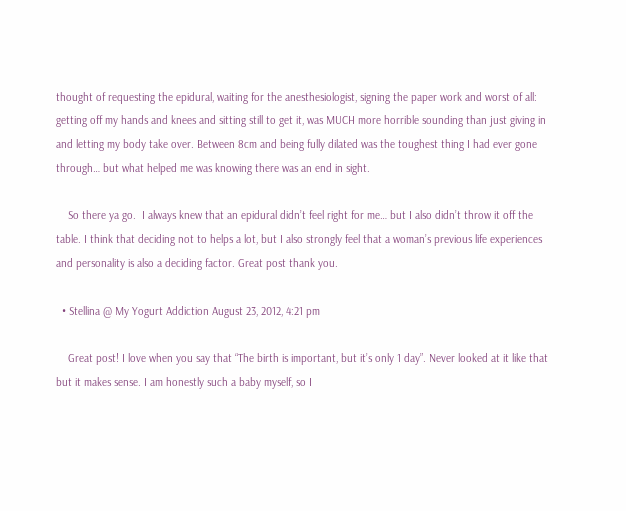thought of requesting the epidural, waiting for the anesthesiologist, signing the paper work and worst of all: getting off my hands and knees and sitting still to get it, was MUCH more horrible sounding than just giving in and letting my body take over. Between 8cm and being fully dilated was the toughest thing I had ever gone through… but what helped me was knowing there was an end in sight.

    So there ya go.  I always knew that an epidural didn’t feel right for me… but I also didn’t throw it off the table. I think that deciding not to helps a lot, but I also strongly feel that a woman’s previous life experiences and personality is also a deciding factor. Great post thank you.

  • Stellina @ My Yogurt Addiction August 23, 2012, 4:21 pm

    Great post! I love when you say that “The birth is important, but it’s only 1 day”. Never looked at it like that but it makes sense. I am honestly such a baby myself, so I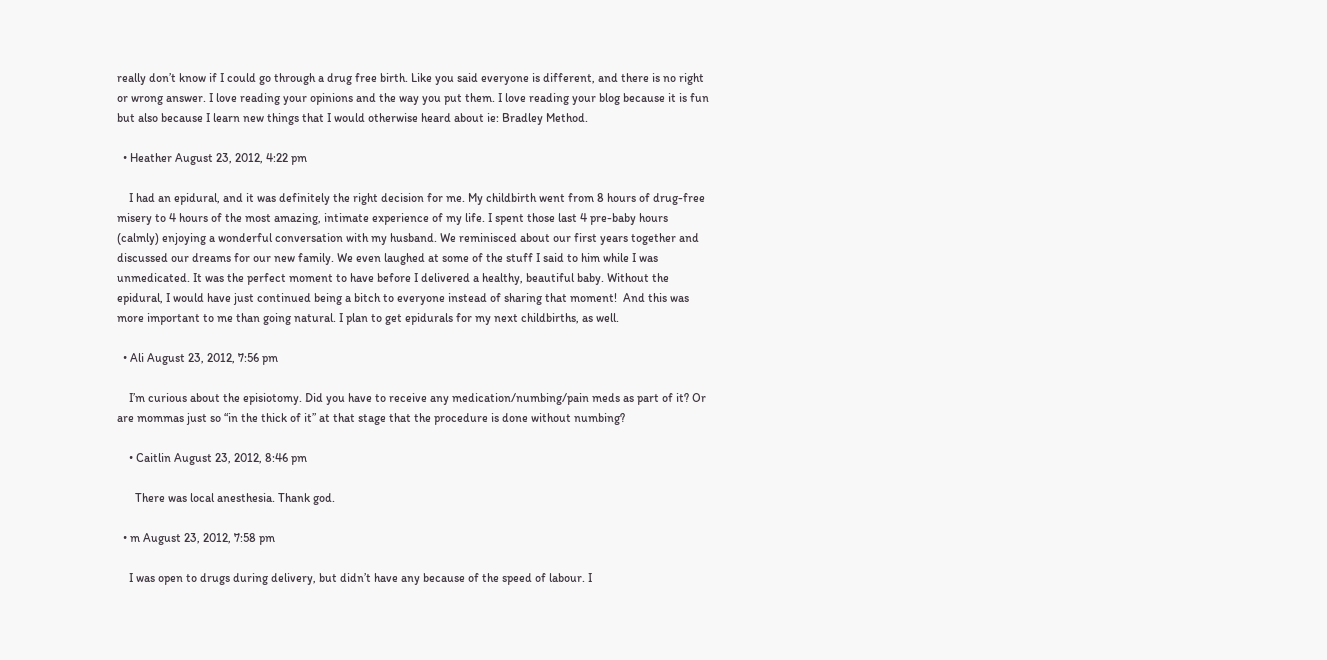really don’t know if I could go through a drug free birth. Like you said everyone is different, and there is no right or wrong answer. I love reading your opinions and the way you put them. I love reading your blog because it is fun but also because I learn new things that I would otherwise heard about ie: Bradley Method.

  • Heather August 23, 2012, 4:22 pm

    I had an epidural, and it was definitely the right decision for me. My childbirth went from 8 hours of drug-free misery to 4 hours of the most amazing, intimate experience of my life. I spent those last 4 pre-baby hours (calmly) enjoying a wonderful conversation with my husband. We reminisced about our first years together and discussed our dreams for our new family. We even laughed at some of the stuff I said to him while I was unmedicated. It was the perfect moment to have before I delivered a healthy, beautiful baby. Without the epidural, I would have just continued being a bitch to everyone instead of sharing that moment!  And this was more important to me than going natural. I plan to get epidurals for my next childbirths, as well.

  • Ali August 23, 2012, 7:56 pm

    I’m curious about the episiotomy. Did you have to receive any medication/numbing/pain meds as part of it? Or are mommas just so “in the thick of it” at that stage that the procedure is done without numbing?

    • Caitlin August 23, 2012, 8:46 pm

      There was local anesthesia. Thank god.

  • m August 23, 2012, 7:58 pm

    I was open to drugs during delivery, but didn’t have any because of the speed of labour. I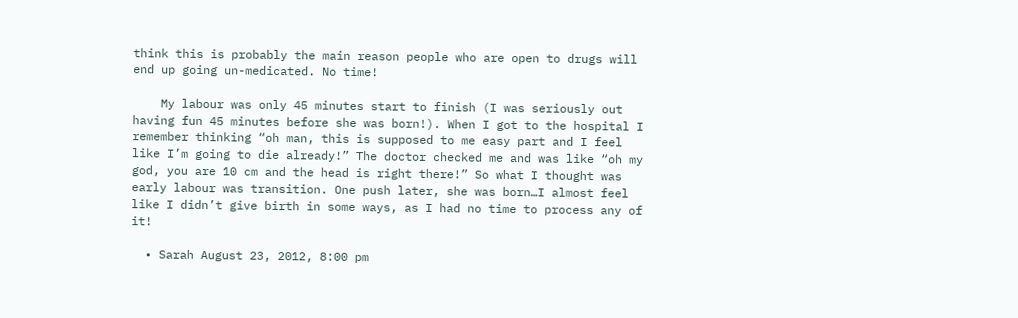think this is probably the main reason people who are open to drugs will end up going un-medicated. No time!

    My labour was only 45 minutes start to finish (I was seriously out having fun 45 minutes before she was born!). When I got to the hospital I remember thinking “oh man, this is supposed to me easy part and I feel like I’m going to die already!” The doctor checked me and was like “oh my god, you are 10 cm and the head is right there!” So what I thought was early labour was transition. One push later, she was born…I almost feel like I didn’t give birth in some ways, as I had no time to process any of it!

  • Sarah August 23, 2012, 8:00 pm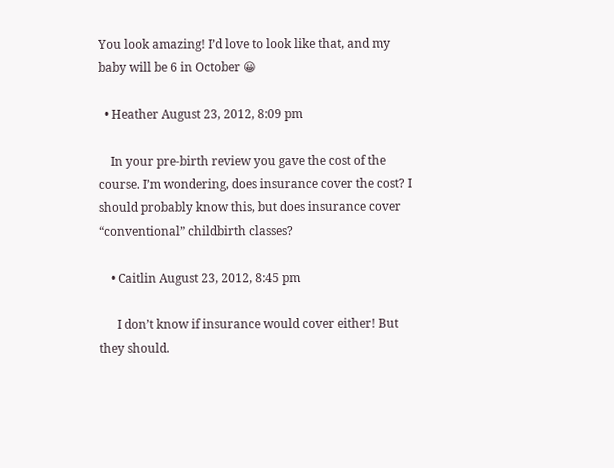You look amazing! I’d love to look like that, and my baby will be 6 in October 😀

  • Heather August 23, 2012, 8:09 pm

    In your pre-birth review you gave the cost of the course. I’m wondering, does insurance cover the cost? I should probably know this, but does insurance cover “conventional” childbirth classes?

    • Caitlin August 23, 2012, 8:45 pm

      I don’t know if insurance would cover either! But they should.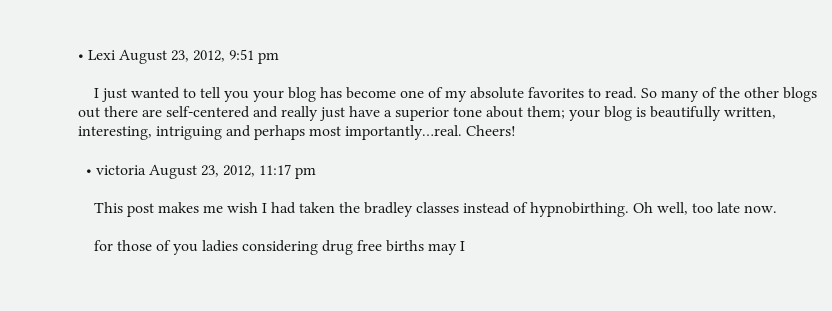• Lexi August 23, 2012, 9:51 pm

    I just wanted to tell you your blog has become one of my absolute favorites to read. So many of the other blogs out there are self-centered and really just have a superior tone about them; your blog is beautifully written, interesting, intriguing and perhaps most importantly…real. Cheers!

  • victoria August 23, 2012, 11:17 pm

    This post makes me wish I had taken the bradley classes instead of hypnobirthing. Oh well, too late now.

    for those of you ladies considering drug free births may I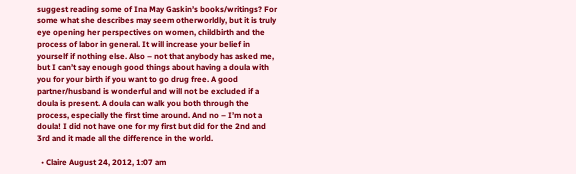suggest reading some of Ina May Gaskin’s books/writings? For some what she describes may seem otherworldly, but it is truly eye opening her perspectives on women, childbirth and the process of labor in general. It will increase your belief in yourself if nothing else. Also – not that anybody has asked me, but I can’t say enough good things about having a doula with you for your birth if you want to go drug free. A good partner/husband is wonderful and will not be excluded if a doula is present. A doula can walk you both through the process, especially the first time around. And no – I’m not a doula! I did not have one for my first but did for the 2nd and 3rd and it made all the difference in the world.

  • Claire August 24, 2012, 1:07 am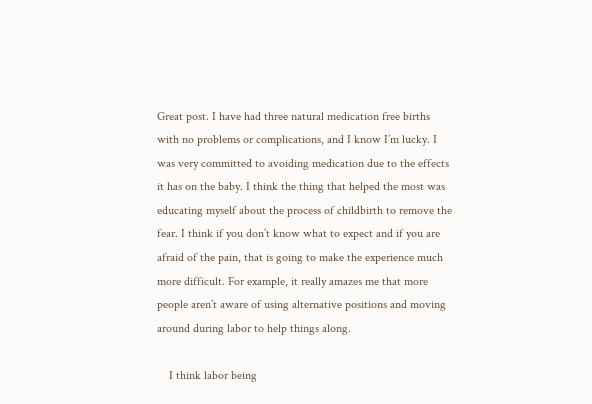Great post. I have had three natural medication free births with no problems or complications, and I know I’m lucky. I was very committed to avoiding medication due to the effects it has on the baby. I think the thing that helped the most was educating myself about the process of childbirth to remove the fear. I think if you don’t know what to expect and if you are afraid of the pain, that is going to make the experience much more difficult. For example, it really amazes me that more people aren’t aware of using alternative positions and moving around during labor to help things along.

    I think labor being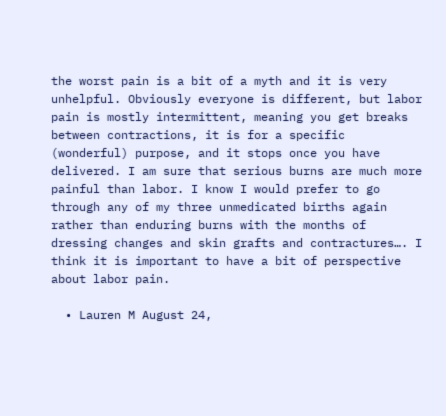the worst pain is a bit of a myth and it is very unhelpful. Obviously everyone is different, but labor pain is mostly intermittent, meaning you get breaks between contractions, it is for a specific (wonderful) purpose, and it stops once you have delivered. I am sure that serious burns are much more painful than labor. I know I would prefer to go through any of my three unmedicated births again rather than enduring burns with the months of dressing changes and skin grafts and contractures…. I think it is important to have a bit of perspective about labor pain.

  • Lauren M August 24,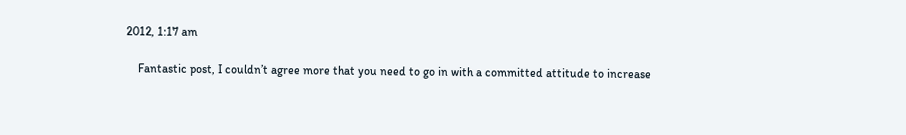2012, 1:17 am

    Fantastic post, I couldn’t agree more that you need to go in with a committed attitude to increase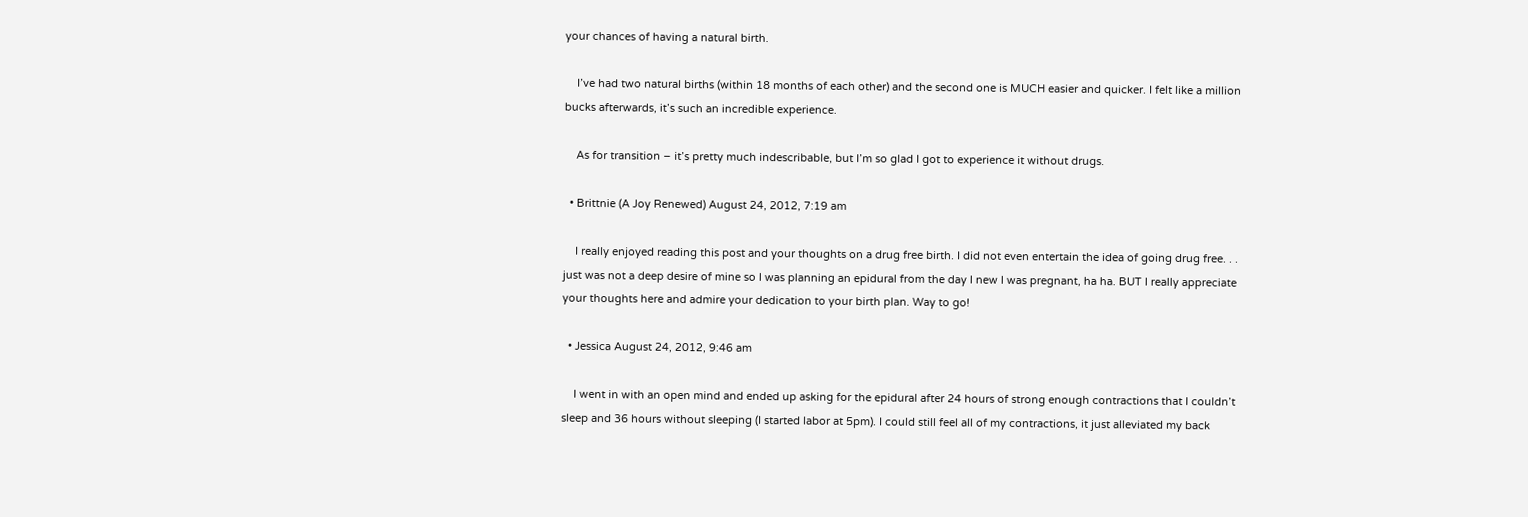your chances of having a natural birth.

    I’ve had two natural births (within 18 months of each other) and the second one is MUCH easier and quicker. I felt like a million bucks afterwards, it’s such an incredible experience.

    As for transition – it’s pretty much indescribable, but I’m so glad I got to experience it without drugs.

  • Brittnie (A Joy Renewed) August 24, 2012, 7:19 am

    I really enjoyed reading this post and your thoughts on a drug free birth. I did not even entertain the idea of going drug free. . . just was not a deep desire of mine so I was planning an epidural from the day I new I was pregnant, ha ha. BUT I really appreciate your thoughts here and admire your dedication to your birth plan. Way to go!

  • Jessica August 24, 2012, 9:46 am

    I went in with an open mind and ended up asking for the epidural after 24 hours of strong enough contractions that I couldn’t sleep and 36 hours without sleeping (I started labor at 5pm). I could still feel all of my contractions, it just alleviated my back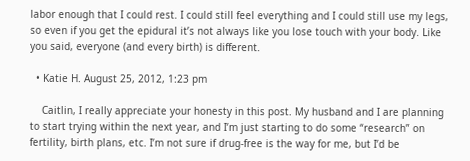labor enough that I could rest. I could still feel everything and I could still use my legs, so even if you get the epidural it’s not always like you lose touch with your body. Like you said, everyone (and every birth) is different.

  • Katie H. August 25, 2012, 1:23 pm

    Caitlin, I really appreciate your honesty in this post. My husband and I are planning to start trying within the next year, and I’m just starting to do some “research” on fertility, birth plans, etc. I’m not sure if drug-free is the way for me, but I’d be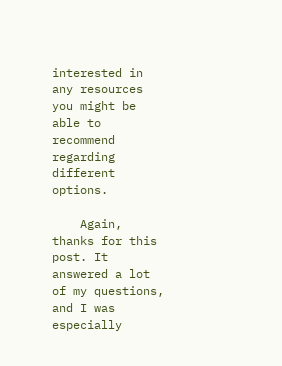interested in any resources you might be able to recommend regarding different options.

    Again, thanks for this post. It answered a lot of my questions, and I was especially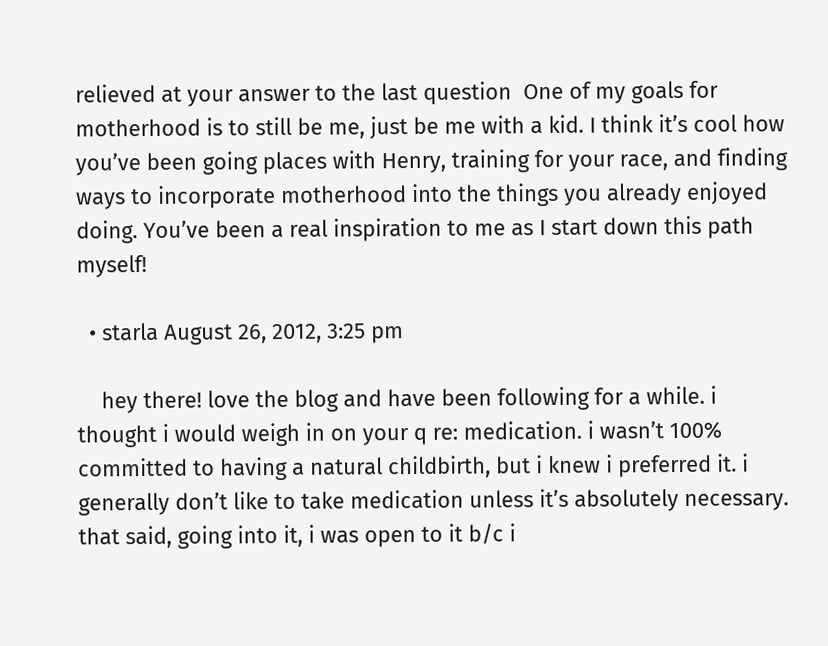relieved at your answer to the last question  One of my goals for motherhood is to still be me, just be me with a kid. I think it’s cool how you’ve been going places with Henry, training for your race, and finding ways to incorporate motherhood into the things you already enjoyed doing. You’ve been a real inspiration to me as I start down this path myself!

  • starla August 26, 2012, 3:25 pm

    hey there! love the blog and have been following for a while. i thought i would weigh in on your q re: medication. i wasn’t 100% committed to having a natural childbirth, but i knew i preferred it. i generally don’t like to take medication unless it’s absolutely necessary. that said, going into it, i was open to it b/c i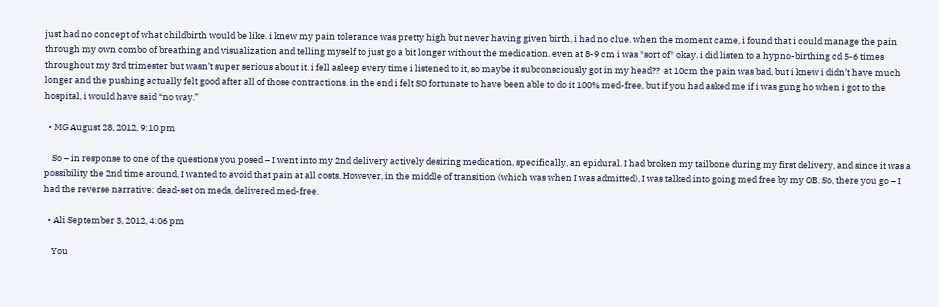just had no concept of what childbirth would be like. i knew my pain tolerance was pretty high but never having given birth, i had no clue. when the moment came, i found that i could manage the pain through my own combo of breathing and visualization and telling myself to just go a bit longer without the medication. even at 8-9 cm i was *sort of* okay. i did listen to a hypno-birthing cd 5-6 times throughout my 3rd trimester but wasn’t super serious about it. i fell asleep every time i listened to it, so maybe it subconsciously got in my head??  at 10cm the pain was bad, but i knew i didn’t have much longer and the pushing actually felt good after all of those contractions. in the end i felt SO fortunate to have been able to do it 100% med-free, but if you had asked me if i was gung ho when i got to the hospital, i would have said “no way.”

  • MG August 28, 2012, 9:10 pm

    So – in response to one of the questions you posed – I went into my 2nd delivery actively desiring medication, specifically, an epidural. I had broken my tailbone during my first delivery, and since it was a possibility the 2nd time around, I wanted to avoid that pain at all costs. However, in the middle of transition (which was when I was admitted), I was talked into going med free by my OB. So, there you go – I had the reverse narrative: dead-set on meds, delivered med-free.

  • Ali September 3, 2012, 4:06 pm

    You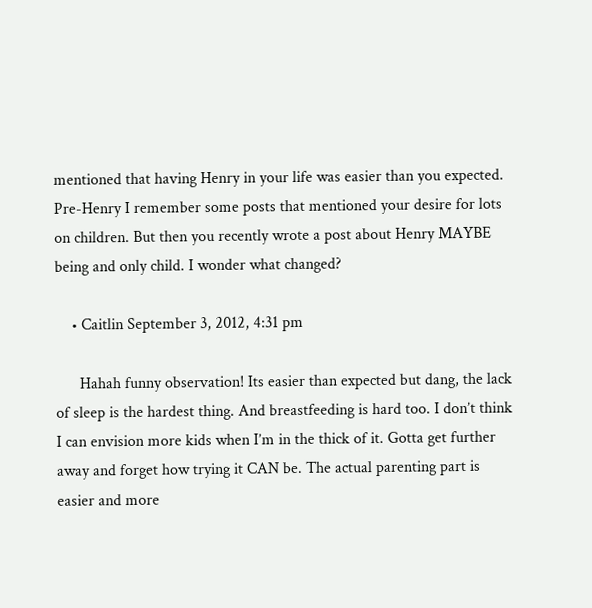mentioned that having Henry in your life was easier than you expected. Pre-Henry I remember some posts that mentioned your desire for lots on children. But then you recently wrote a post about Henry MAYBE being and only child. I wonder what changed?

    • Caitlin September 3, 2012, 4:31 pm

      Hahah funny observation! Its easier than expected but dang, the lack of sleep is the hardest thing. And breastfeeding is hard too. I don’t think I can envision more kids when I’m in the thick of it. Gotta get further away and forget how trying it CAN be. The actual parenting part is easier and more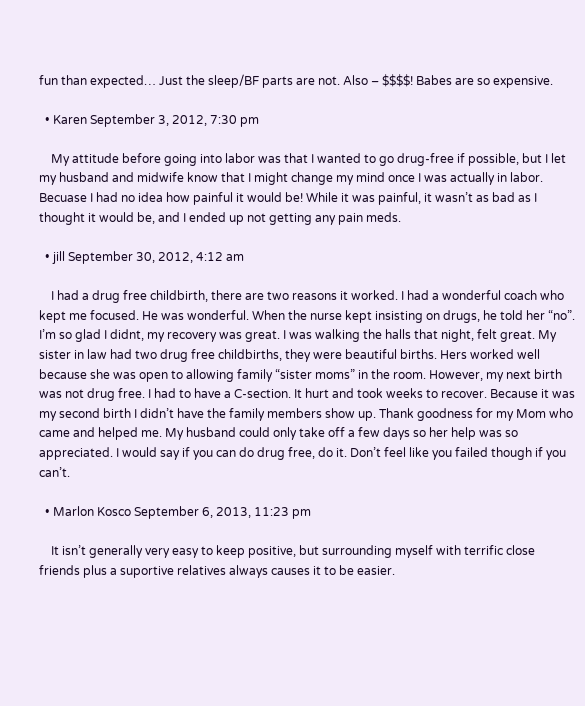fun than expected… Just the sleep/BF parts are not. Also – $$$$! Babes are so expensive.

  • Karen September 3, 2012, 7:30 pm

    My attitude before going into labor was that I wanted to go drug-free if possible, but I let my husband and midwife know that I might change my mind once I was actually in labor. Becuase I had no idea how painful it would be! While it was painful, it wasn’t as bad as I thought it would be, and I ended up not getting any pain meds.

  • jill September 30, 2012, 4:12 am

    I had a drug free childbirth, there are two reasons it worked. I had a wonderful coach who kept me focused. He was wonderful. When the nurse kept insisting on drugs, he told her “no”. I’m so glad I didnt, my recovery was great. I was walking the halls that night, felt great. My sister in law had two drug free childbirths, they were beautiful births. Hers worked well because she was open to allowing family “sister moms” in the room. However, my next birth was not drug free. I had to have a C-section. It hurt and took weeks to recover. Because it was my second birth I didn’t have the family members show up. Thank goodness for my Mom who came and helped me. My husband could only take off a few days so her help was so appreciated. I would say if you can do drug free, do it. Don’t feel like you failed though if you can’t.

  • Marlon Kosco September 6, 2013, 11:23 pm

    It isn’t generally very easy to keep positive, but surrounding myself with terrific close friends plus a suportive relatives always causes it to be easier.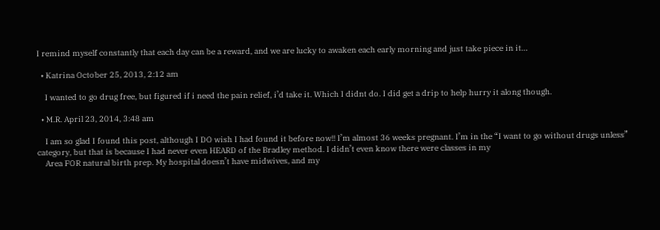I remind myself constantly that each day can be a reward, and we are lucky to awaken each early morning and just take piece in it…

  • Katrina October 25, 2013, 2:12 am

    I wanted to go drug free, but figured if i need the pain relief, i’d take it. Which I didnt do. I did get a drip to help hurry it along though.

  • M.R. April 23, 2014, 3:48 am

    I am so glad I found this post, although I DO wish I had found it before now!! I’m almost 36 weeks pregnant. I’m in the “I want to go without drugs unless” category, but that is because I had never even HEARD of the Bradley method. I didn’t even know there were classes in my
    Area FOR natural birth prep. My hospital doesn’t have midwives, and my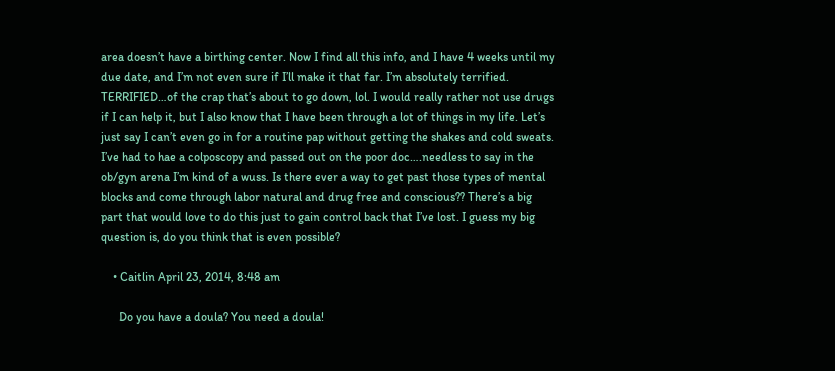area doesn’t have a birthing center. Now I find all this info, and I have 4 weeks until my due date, and I’m not even sure if I’ll make it that far. I’m absolutely terrified. TERRIFIED…of the crap that’s about to go down, lol. I would really rather not use drugs if I can help it, but I also know that I have been through a lot of things in my life. Let’s just say I can’t even go in for a routine pap without getting the shakes and cold sweats. I’ve had to hae a colposcopy and passed out on the poor doc….needless to say in the ob/gyn arena I’m kind of a wuss. Is there ever a way to get past those types of mental blocks and come through labor natural and drug free and conscious?? There’s a big part that would love to do this just to gain control back that I’ve lost. I guess my big question is, do you think that is even possible?

    • Caitlin April 23, 2014, 8:48 am

      Do you have a doula? You need a doula!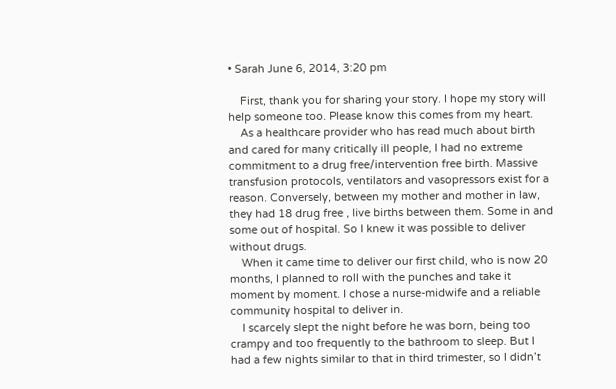• Sarah June 6, 2014, 3:20 pm

    First, thank you for sharing your story. I hope my story will help someone too. Please know this comes from my heart.
    As a healthcare provider who has read much about birth and cared for many critically ill people, I had no extreme commitment to a drug free/intervention free birth. Massive transfusion protocols, ventilators and vasopressors exist for a reason. Conversely, between my mother and mother in law, they had 18 drug free , live births between them. Some in and some out of hospital. So I knew it was possible to deliver without drugs.
    When it came time to deliver our first child, who is now 20 months, I planned to roll with the punches and take it moment by moment. I chose a nurse-midwife and a reliable community hospital to deliver in.
    I scarcely slept the night before he was born, being too crampy and too frequently to the bathroom to sleep. But I had a few nights similar to that in third trimester, so I didn’t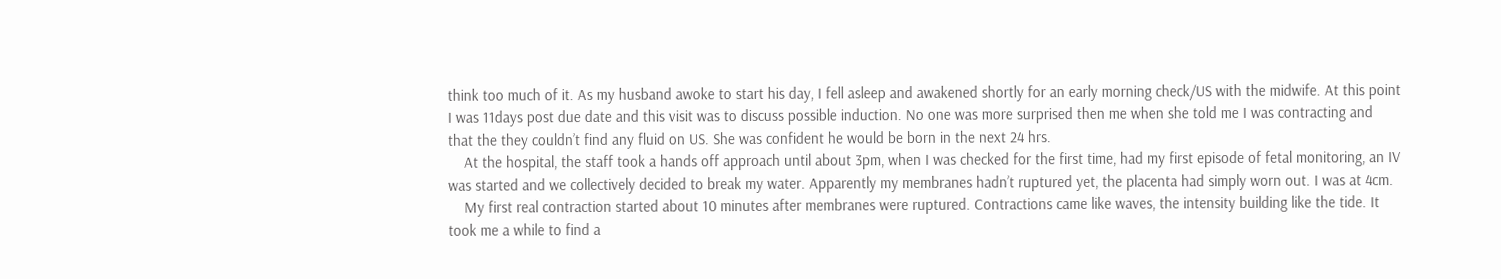think too much of it. As my husband awoke to start his day, I fell asleep and awakened shortly for an early morning check/US with the midwife. At this point I was 11days post due date and this visit was to discuss possible induction. No one was more surprised then me when she told me I was contracting and that the they couldn’t find any fluid on US. She was confident he would be born in the next 24 hrs.
    At the hospital, the staff took a hands off approach until about 3pm, when I was checked for the first time, had my first episode of fetal monitoring, an IV was started and we collectively decided to break my water. Apparently my membranes hadn’t ruptured yet, the placenta had simply worn out. I was at 4cm.
    My first real contraction started about 10 minutes after membranes were ruptured. Contractions came like waves, the intensity building like the tide. It took me a while to find a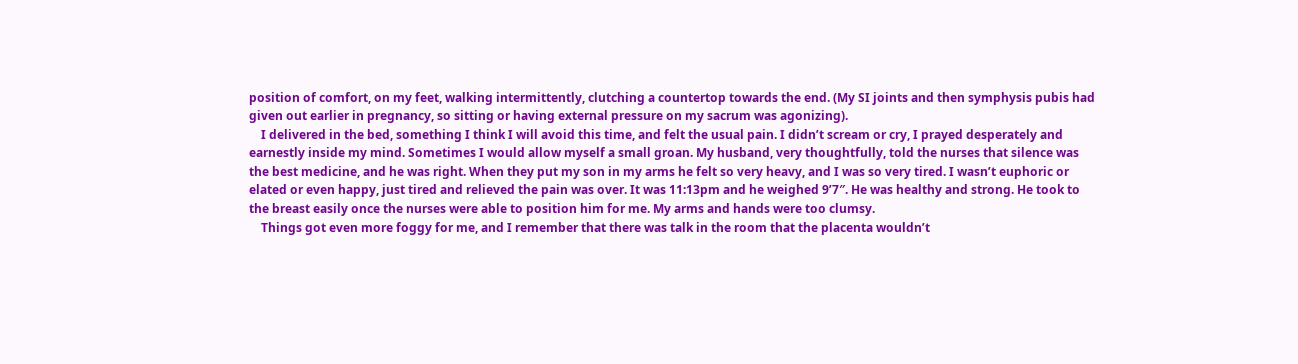position of comfort, on my feet, walking intermittently, clutching a countertop towards the end. (My SI joints and then symphysis pubis had given out earlier in pregnancy, so sitting or having external pressure on my sacrum was agonizing).
    I delivered in the bed, something I think I will avoid this time, and felt the usual pain. I didn’t scream or cry, I prayed desperately and earnestly inside my mind. Sometimes I would allow myself a small groan. My husband, very thoughtfully, told the nurses that silence was the best medicine, and he was right. When they put my son in my arms he felt so very heavy, and I was so very tired. I wasn’t euphoric or elated or even happy, just tired and relieved the pain was over. It was 11:13pm and he weighed 9’7″. He was healthy and strong. He took to the breast easily once the nurses were able to position him for me. My arms and hands were too clumsy.
    Things got even more foggy for me, and I remember that there was talk in the room that the placenta wouldn’t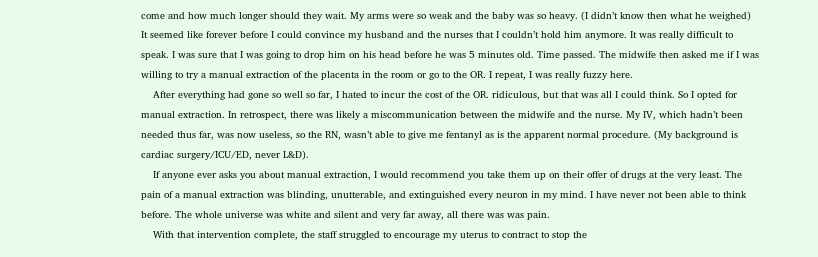come and how much longer should they wait. My arms were so weak and the baby was so heavy. (I didn’t know then what he weighed) It seemed like forever before I could convince my husband and the nurses that I couldn’t hold him anymore. It was really difficult to speak. I was sure that I was going to drop him on his head before he was 5 minutes old. Time passed. The midwife then asked me if I was willing to try a manual extraction of the placenta in the room or go to the OR. I repeat, I was really fuzzy here.
    After everything had gone so well so far, I hated to incur the cost of the OR. ridiculous, but that was all I could think. So I opted for manual extraction. In retrospect, there was likely a miscommunication between the midwife and the nurse. My IV, which hadn’t been needed thus far, was now useless, so the RN, wasn’t able to give me fentanyl as is the apparent normal procedure. (My background is cardiac surgery/ICU/ED, never L&D).
    If anyone ever asks you about manual extraction, I would recommend you take them up on their offer of drugs at the very least. The pain of a manual extraction was blinding, unutterable, and extinguished every neuron in my mind. I have never not been able to think before. The whole universe was white and silent and very far away, all there was was pain.
    With that intervention complete, the staff struggled to encourage my uterus to contract to stop the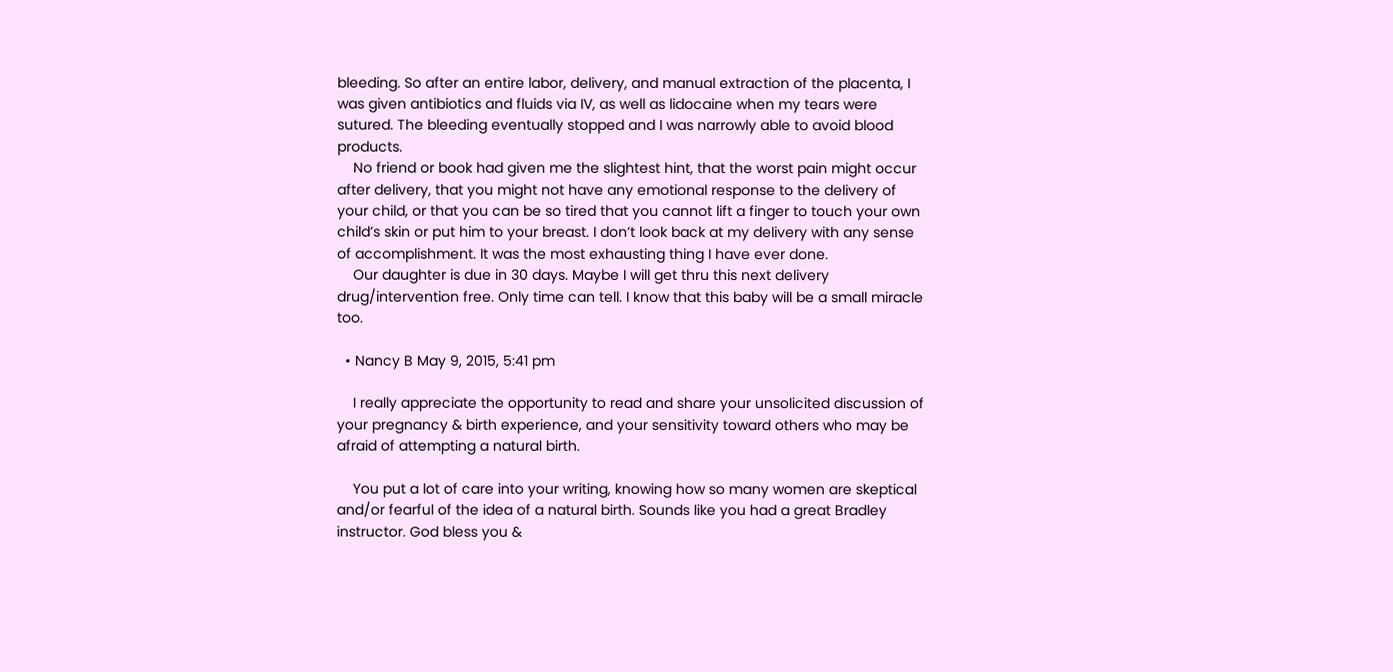bleeding. So after an entire labor, delivery, and manual extraction of the placenta, I was given antibiotics and fluids via IV, as well as lidocaine when my tears were sutured. The bleeding eventually stopped and I was narrowly able to avoid blood products.
    No friend or book had given me the slightest hint, that the worst pain might occur after delivery, that you might not have any emotional response to the delivery of your child, or that you can be so tired that you cannot lift a finger to touch your own child’s skin or put him to your breast. I don’t look back at my delivery with any sense of accomplishment. It was the most exhausting thing I have ever done.
    Our daughter is due in 30 days. Maybe I will get thru this next delivery drug/intervention free. Only time can tell. I know that this baby will be a small miracle too.

  • Nancy B May 9, 2015, 5:41 pm

    I really appreciate the opportunity to read and share your unsolicited discussion of your pregnancy & birth experience, and your sensitivity toward others who may be afraid of attempting a natural birth.

    You put a lot of care into your writing, knowing how so many women are skeptical and/or fearful of the idea of a natural birth. Sounds like you had a great Bradley instructor. God bless you &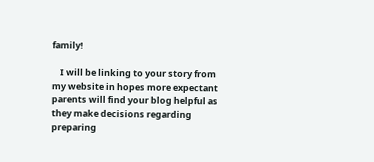family!

    I will be linking to your story from my website in hopes more expectant parents will find your blog helpful as they make decisions regarding preparing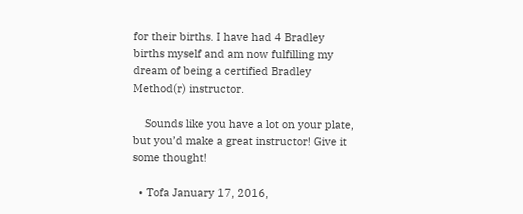for their births. I have had 4 Bradley births myself and am now fulfilling my dream of being a certified Bradley Method(r) instructor.

    Sounds like you have a lot on your plate, but you’d make a great instructor! Give it some thought!

  • Tofa January 17, 2016,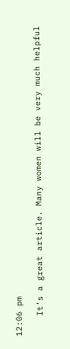12:06 pm

    It’s a great article. Many women will be very much helpful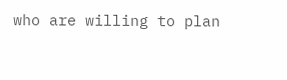who are willing to plan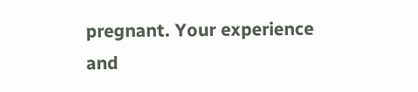pregnant. Your experience and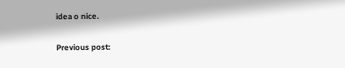idea o nice.

Previous post: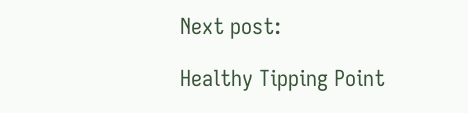Next post:

Healthy Tipping Point